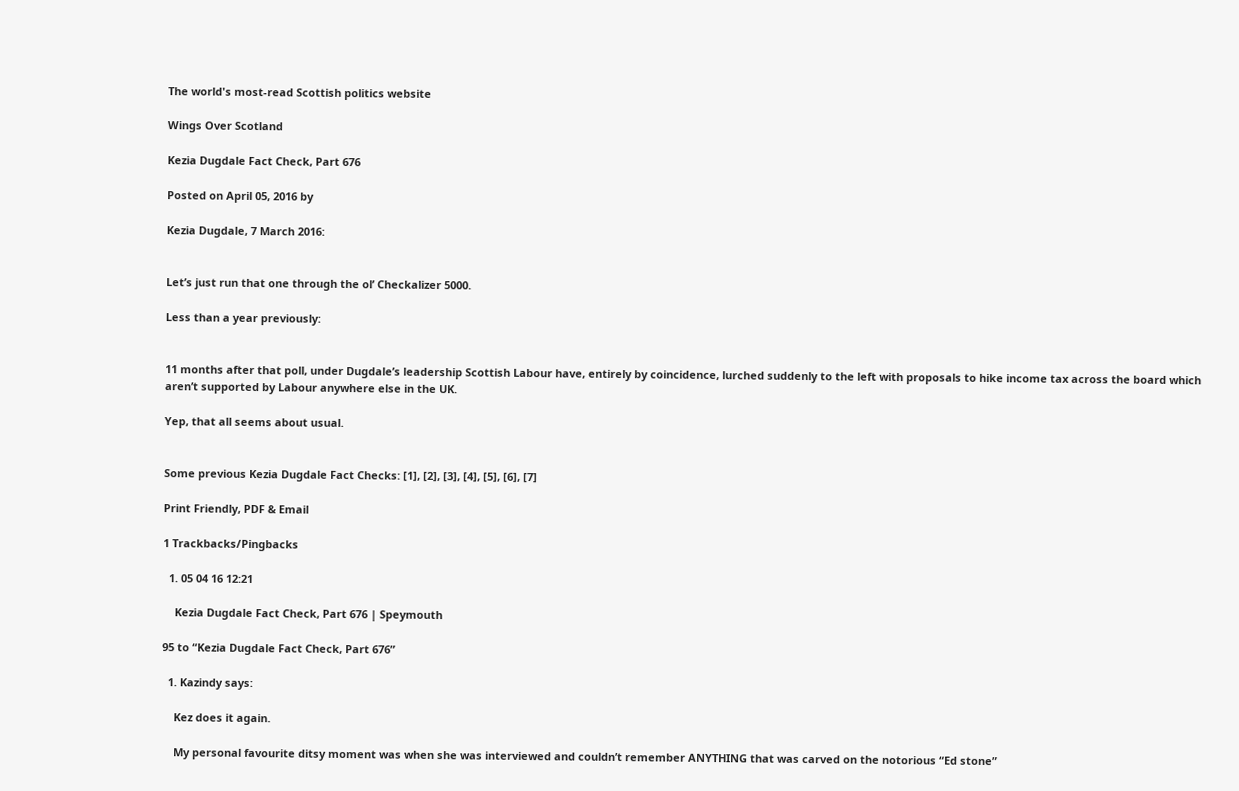The world's most-read Scottish politics website

Wings Over Scotland

Kezia Dugdale Fact Check, Part 676

Posted on April 05, 2016 by

Kezia Dugdale, 7 March 2016:


Let’s just run that one through the ol’ Checkalizer 5000.

Less than a year previously:


11 months after that poll, under Dugdale’s leadership Scottish Labour have, entirely by coincidence, lurched suddenly to the left with proposals to hike income tax across the board which aren’t supported by Labour anywhere else in the UK.

Yep, that all seems about usual.


Some previous Kezia Dugdale Fact Checks: [1], [2], [3], [4], [5], [6], [7]

Print Friendly, PDF & Email

1 Trackbacks/Pingbacks

  1. 05 04 16 12:21

    Kezia Dugdale Fact Check, Part 676 | Speymouth

95 to “Kezia Dugdale Fact Check, Part 676”

  1. Kazindy says:

    Kez does it again.

    My personal favourite ditsy moment was when she was interviewed and couldn’t remember ANYTHING that was carved on the notorious “Ed stone”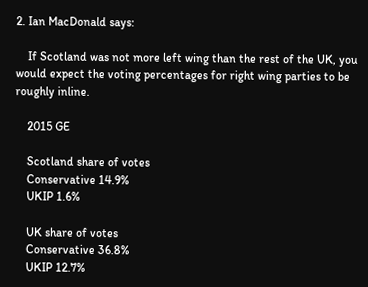2. Ian MacDonald says:

    If Scotland was not more left wing than the rest of the UK, you would expect the voting percentages for right wing parties to be roughly inline.

    2015 GE

    Scotland share of votes
    Conservative 14.9%
    UKIP 1.6%

    UK share of votes
    Conservative 36.8%
    UKIP 12.7%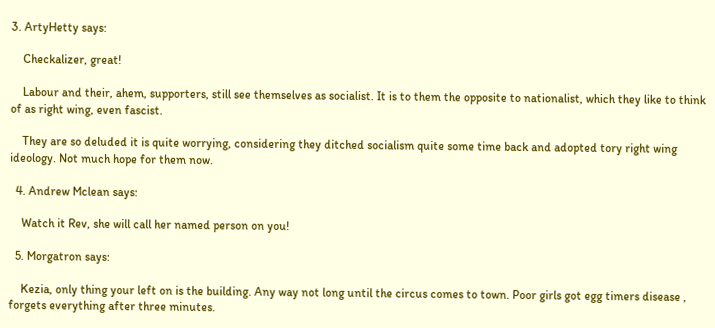3. ArtyHetty says:

    Checkalizer, great!

    Labour and their, ahem, supporters, still see themselves as socialist. It is to them the opposite to nationalist, which they like to think of as right wing, even fascist.

    They are so deluded it is quite worrying, considering they ditched socialism quite some time back and adopted tory right wing ideology. Not much hope for them now.

  4. Andrew Mclean says:

    Watch it Rev, she will call her named person on you!

  5. Morgatron says:

    Kezia, only thing your left on is the building. Any way not long until the circus comes to town. Poor girls got egg timers disease , forgets everything after three minutes.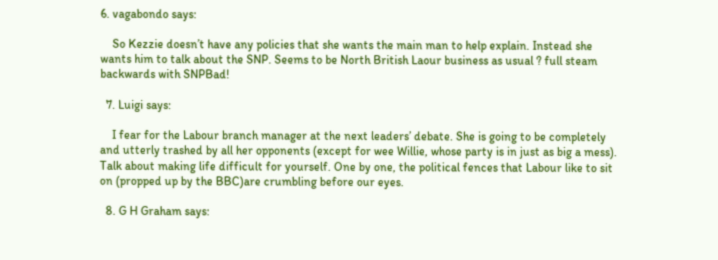6. vagabondo says:

    So Kezzie doesn’t have any policies that she wants the main man to help explain. Instead she wants him to talk about the SNP. Seems to be North British Laour business as usual ? full steam backwards with SNPBad!

  7. Luigi says:

    I fear for the Labour branch manager at the next leaders’ debate. She is going to be completely and utterly trashed by all her opponents (except for wee Willie, whose party is in just as big a mess). Talk about making life difficult for yourself. One by one, the political fences that Labour like to sit on (propped up by the BBC)are crumbling before our eyes.

  8. G H Graham says: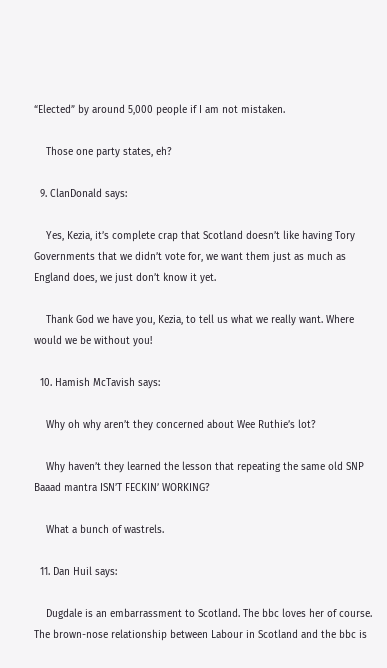“Elected” by around 5,000 people if I am not mistaken.

    Those one party states, eh?

  9. ClanDonald says:

    Yes, Kezia, it’s complete crap that Scotland doesn’t like having Tory Governments that we didn’t vote for, we want them just as much as England does, we just don’t know it yet.

    Thank God we have you, Kezia, to tell us what we really want. Where would we be without you!

  10. Hamish McTavish says:

    Why oh why aren’t they concerned about Wee Ruthie’s lot?

    Why haven’t they learned the lesson that repeating the same old SNP Baaad mantra ISN’T FECKIN’ WORKING?

    What a bunch of wastrels.

  11. Dan Huil says:

    Dugdale is an embarrassment to Scotland. The bbc loves her of course. The brown-nose relationship between Labour in Scotland and the bbc is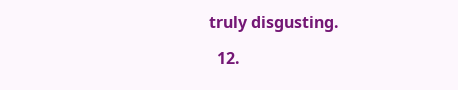truly disgusting.

  12.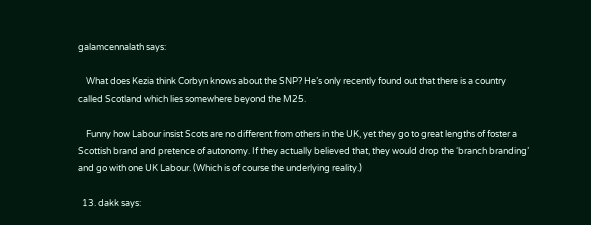galamcennalath says:

    What does Kezia think Corbyn knows about the SNP? He’s only recently found out that there is a country called Scotland which lies somewhere beyond the M25.

    Funny how Labour insist Scots are no different from others in the UK, yet they go to great lengths of foster a Scottish brand and pretence of autonomy. If they actually believed that, they would drop the ‘branch branding’ and go with one UK Labour. (Which is of course the underlying reality.)

  13. dakk says: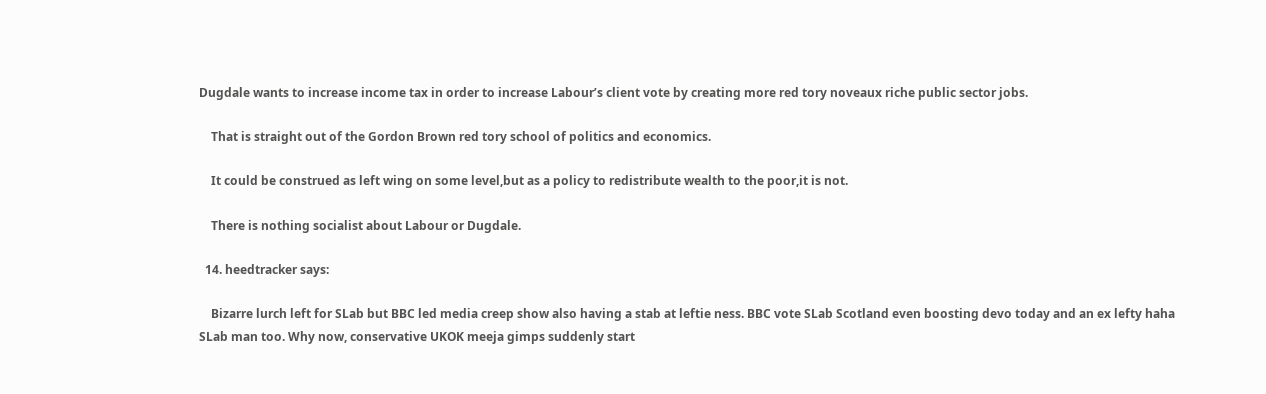Dugdale wants to increase income tax in order to increase Labour’s client vote by creating more red tory noveaux riche public sector jobs.

    That is straight out of the Gordon Brown red tory school of politics and economics.

    It could be construed as left wing on some level,but as a policy to redistribute wealth to the poor,it is not.

    There is nothing socialist about Labour or Dugdale.

  14. heedtracker says:

    Bizarre lurch left for SLab but BBC led media creep show also having a stab at leftie ness. BBC vote SLab Scotland even boosting devo today and an ex lefty haha SLab man too. Why now, conservative UKOK meeja gimps suddenly start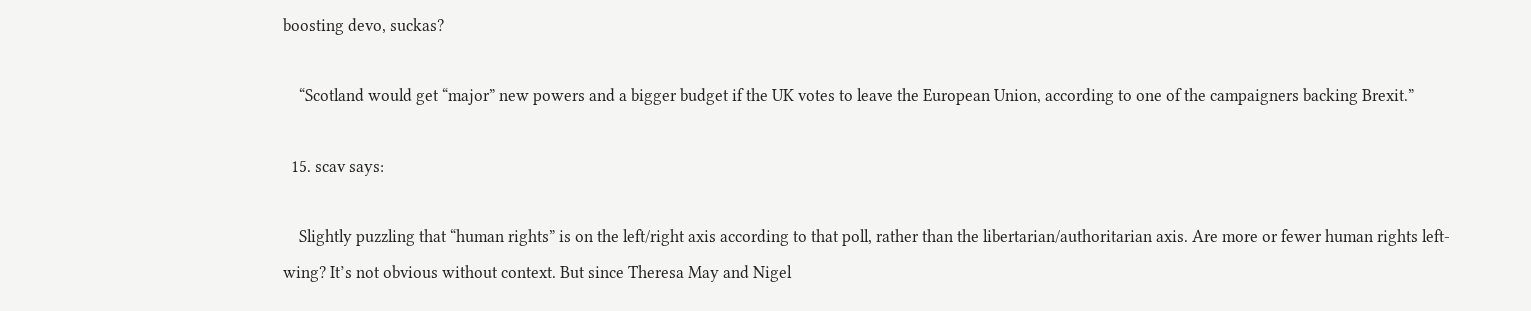boosting devo, suckas?

    “Scotland would get “major” new powers and a bigger budget if the UK votes to leave the European Union, according to one of the campaigners backing Brexit.”

  15. scav says:

    Slightly puzzling that “human rights” is on the left/right axis according to that poll, rather than the libertarian/authoritarian axis. Are more or fewer human rights left-wing? It’s not obvious without context. But since Theresa May and Nigel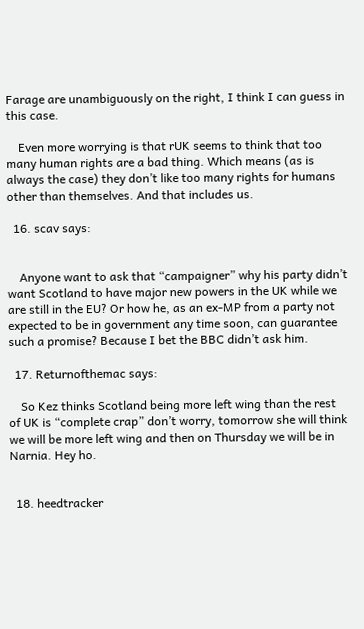Farage are unambiguously on the right, I think I can guess in this case.

    Even more worrying is that rUK seems to think that too many human rights are a bad thing. Which means (as is always the case) they don’t like too many rights for humans other than themselves. And that includes us.

  16. scav says:


    Anyone want to ask that “campaigner” why his party didn’t want Scotland to have major new powers in the UK while we are still in the EU? Or how he, as an ex-MP from a party not expected to be in government any time soon, can guarantee such a promise? Because I bet the BBC didn’t ask him.

  17. Returnofthemac says:

    So Kez thinks Scotland being more left wing than the rest of UK is “complete crap” don’t worry, tomorrow she will think we will be more left wing and then on Thursday we will be in Narnia. Hey ho.


  18. heedtracker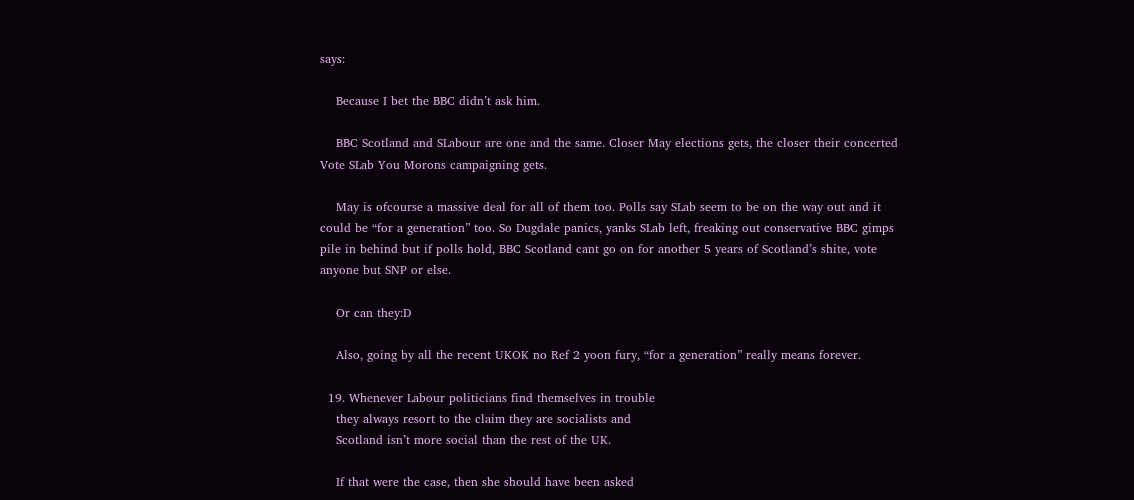says:

    Because I bet the BBC didn’t ask him.

    BBC Scotland and SLabour are one and the same. Closer May elections gets, the closer their concerted Vote SLab You Morons campaigning gets.

    May is ofcourse a massive deal for all of them too. Polls say SLab seem to be on the way out and it could be “for a generation” too. So Dugdale panics, yanks SLab left, freaking out conservative BBC gimps pile in behind but if polls hold, BBC Scotland cant go on for another 5 years of Scotland’s shite, vote anyone but SNP or else.

    Or can they:D

    Also, going by all the recent UKOK no Ref 2 yoon fury, “for a generation” really means forever.

  19. Whenever Labour politicians find themselves in trouble
    they always resort to the claim they are socialists and
    Scotland isn’t more social than the rest of the UK.

    If that were the case, then she should have been asked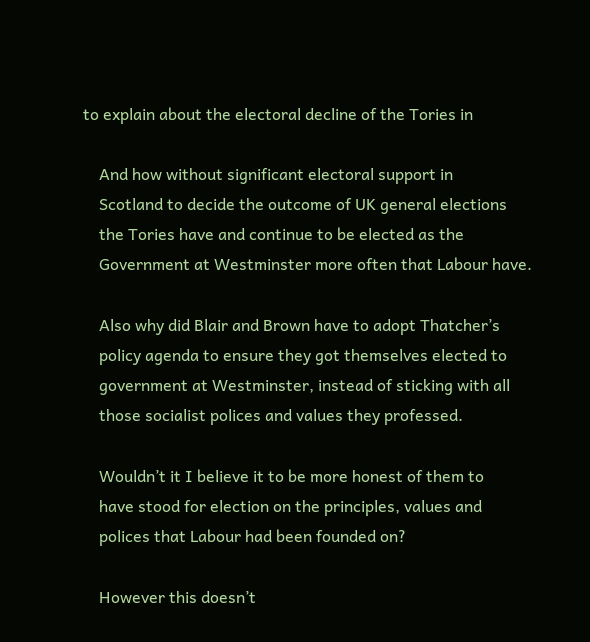to explain about the electoral decline of the Tories in

    And how without significant electoral support in
    Scotland to decide the outcome of UK general elections
    the Tories have and continue to be elected as the
    Government at Westminster more often that Labour have.

    Also why did Blair and Brown have to adopt Thatcher’s
    policy agenda to ensure they got themselves elected to
    government at Westminster, instead of sticking with all
    those socialist polices and values they professed.

    Wouldn’t it I believe it to be more honest of them to
    have stood for election on the principles, values and
    polices that Labour had been founded on?

    However this doesn’t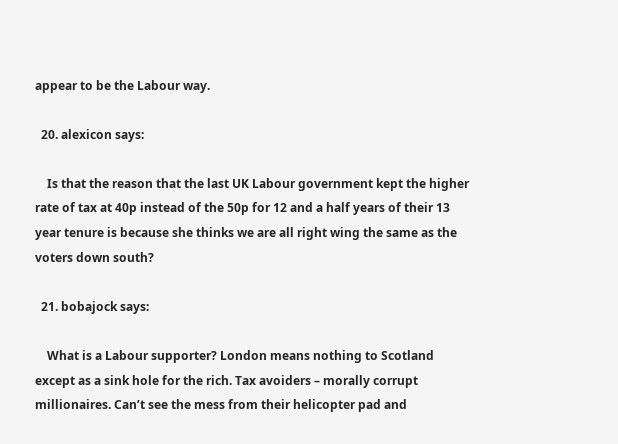appear to be the Labour way.

  20. alexicon says:

    Is that the reason that the last UK Labour government kept the higher rate of tax at 40p instead of the 50p for 12 and a half years of their 13 year tenure is because she thinks we are all right wing the same as the voters down south?

  21. bobajock says:

    What is a Labour supporter? London means nothing to Scotland except as a sink hole for the rich. Tax avoiders – morally corrupt millionaires. Can’t see the mess from their helicopter pad and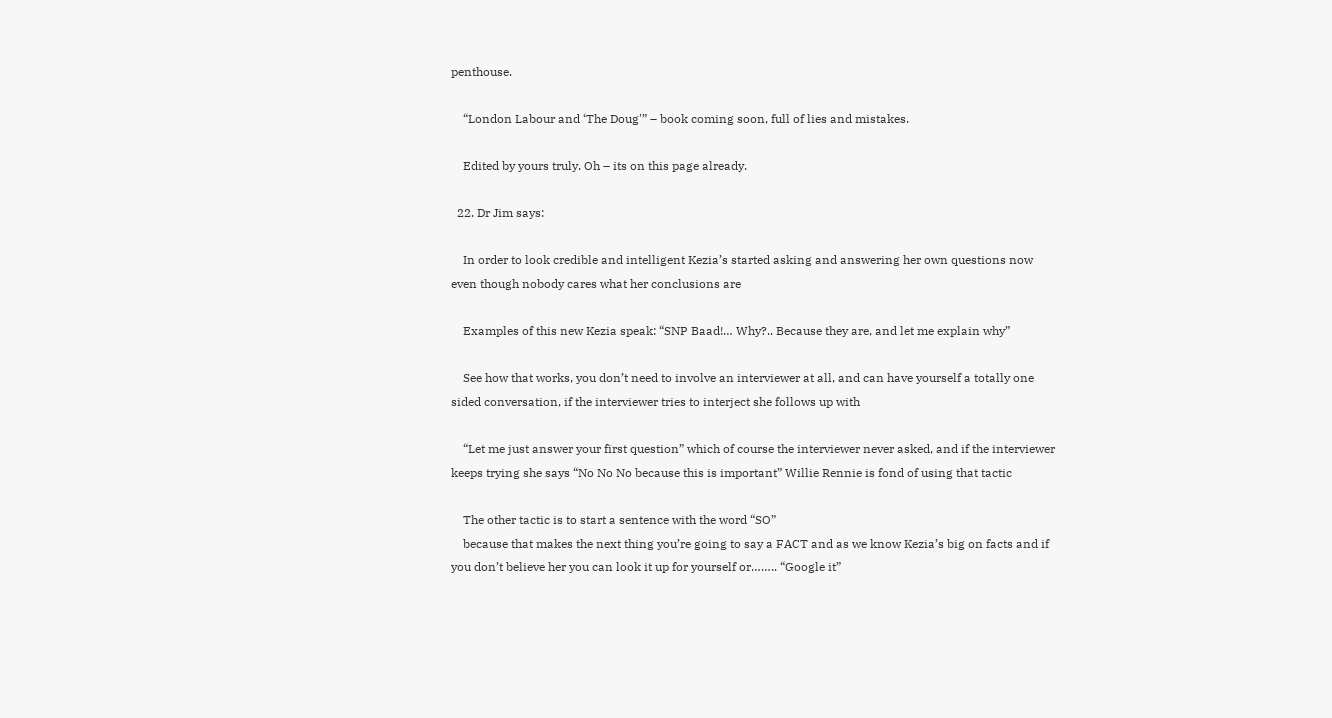penthouse.

    “London Labour and ‘The Doug'” – book coming soon, full of lies and mistakes.

    Edited by yours truly. Oh – its on this page already.

  22. Dr Jim says:

    In order to look credible and intelligent Kezia’s started asking and answering her own questions now even though nobody cares what her conclusions are

    Examples of this new Kezia speak: “SNP Baad!… Why?.. Because they are, and let me explain why”

    See how that works, you don’t need to involve an interviewer at all, and can have yourself a totally one sided conversation, if the interviewer tries to interject she follows up with

    “Let me just answer your first question” which of course the interviewer never asked, and if the interviewer keeps trying she says “No No No because this is important” Willie Rennie is fond of using that tactic

    The other tactic is to start a sentence with the word “SO”
    because that makes the next thing you’re going to say a FACT and as we know Kezia’s big on facts and if you don’t believe her you can look it up for yourself or…….. “Google it”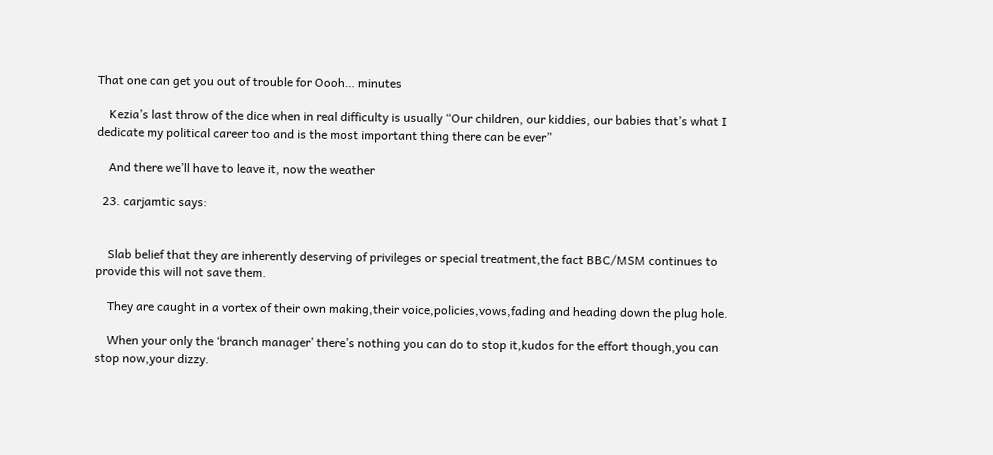That one can get you out of trouble for Oooh… minutes

    Kezia’s last throw of the dice when in real difficulty is usually “Our children, our kiddies, our babies that’s what I dedicate my political career too and is the most important thing there can be ever”

    And there we’ll have to leave it, now the weather

  23. carjamtic says:


    Slab belief that they are inherently deserving of privileges or special treatment,the fact BBC/MSM continues to provide this will not save them.

    They are caught in a vortex of their own making,their voice,policies,vows,fading and heading down the plug hole.

    When your only the ‘branch manager’ there’s nothing you can do to stop it,kudos for the effort though,you can stop now,your dizzy.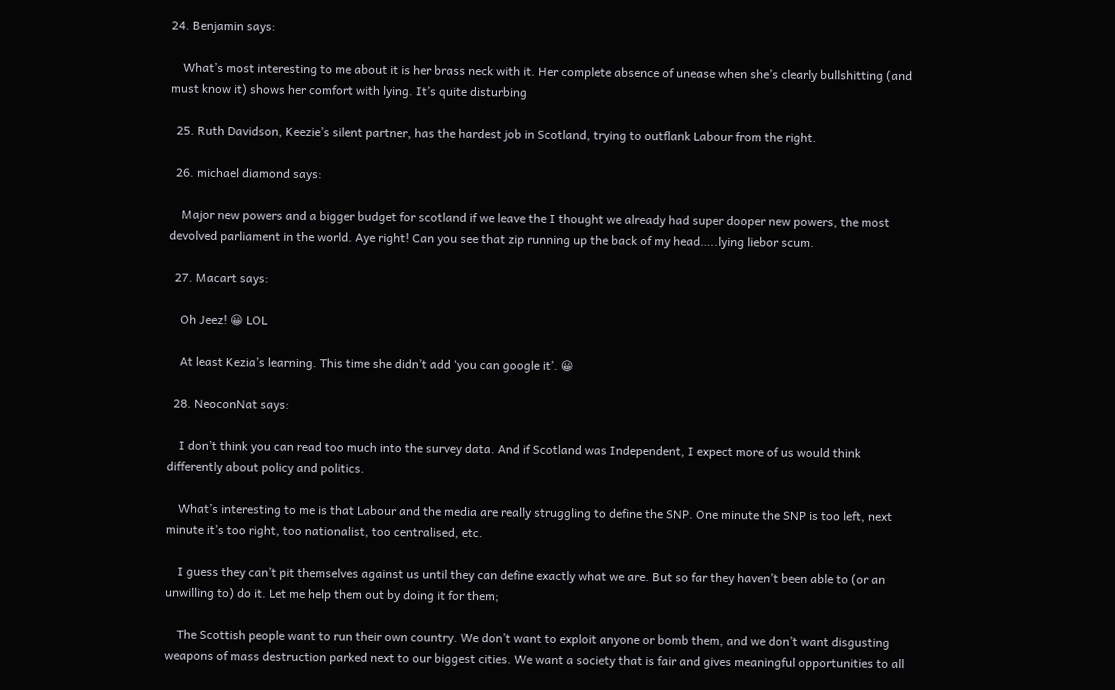24. Benjamin says:

    What’s most interesting to me about it is her brass neck with it. Her complete absence of unease when she’s clearly bullshitting (and must know it) shows her comfort with lying. It’s quite disturbing

  25. Ruth Davidson, Keezie’s silent partner, has the hardest job in Scotland, trying to outflank Labour from the right.

  26. michael diamond says:

    Major new powers and a bigger budget for scotland if we leave the I thought we already had super dooper new powers, the most devolved parliament in the world. Aye right! Can you see that zip running up the back of my head…..lying liebor scum.

  27. Macart says:

    Oh Jeez! 😀 LOL

    At least Kezia’s learning. This time she didn’t add ‘you can google it’. 😀

  28. NeoconNat says:

    I don’t think you can read too much into the survey data. And if Scotland was Independent, I expect more of us would think differently about policy and politics.

    What’s interesting to me is that Labour and the media are really struggling to define the SNP. One minute the SNP is too left, next minute it’s too right, too nationalist, too centralised, etc.

    I guess they can’t pit themselves against us until they can define exactly what we are. But so far they haven’t been able to (or an unwilling to) do it. Let me help them out by doing it for them;

    The Scottish people want to run their own country. We don’t want to exploit anyone or bomb them, and we don’t want disgusting weapons of mass destruction parked next to our biggest cities. We want a society that is fair and gives meaningful opportunities to all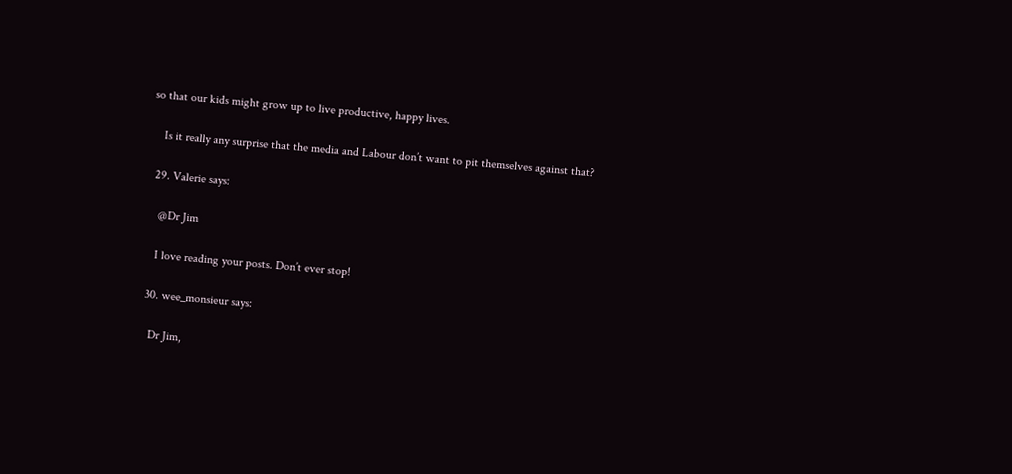so that our kids might grow up to live productive, happy lives.

    Is it really any surprise that the media and Labour don’t want to pit themselves against that?

  29. Valerie says:

    @Dr Jim

    I love reading your posts. Don’t ever stop!

  30. wee_monsieur says:

    Dr Jim,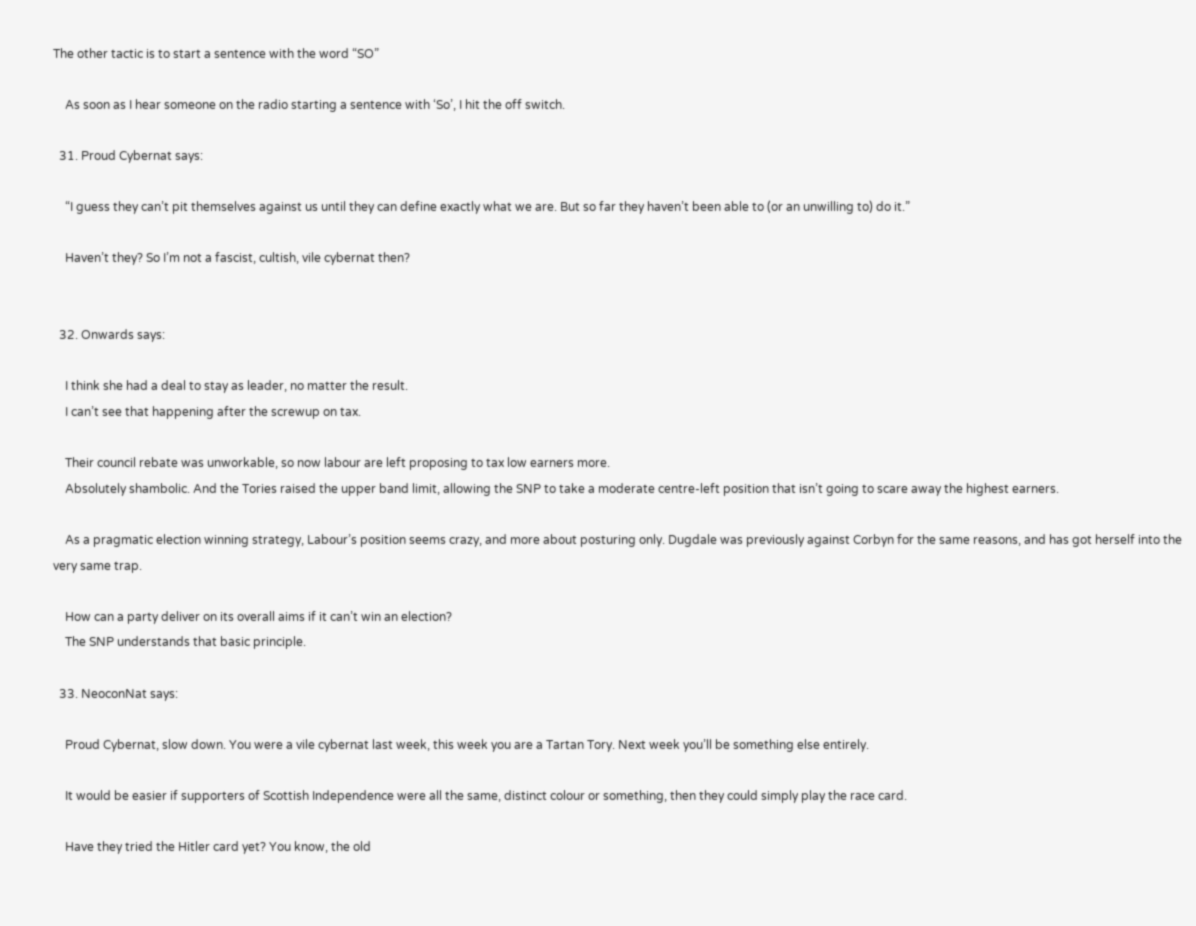The other tactic is to start a sentence with the word “SO”

    As soon as I hear someone on the radio starting a sentence with ‘So’, I hit the off switch.

  31. Proud Cybernat says:

    “I guess they can’t pit themselves against us until they can define exactly what we are. But so far they haven’t been able to (or an unwilling to) do it.”

    Haven’t they? So I’m not a fascist, cultish, vile cybernat then?


  32. Onwards says:

    I think she had a deal to stay as leader, no matter the result.
    I can’t see that happening after the screwup on tax.

    Their council rebate was unworkable, so now labour are left proposing to tax low earners more.
    Absolutely shambolic. And the Tories raised the upper band limit, allowing the SNP to take a moderate centre-left position that isn’t going to scare away the highest earners.

    As a pragmatic election winning strategy, Labour’s position seems crazy, and more about posturing only. Dugdale was previously against Corbyn for the same reasons, and has got herself into the very same trap.

    How can a party deliver on its overall aims if it can’t win an election?
    The SNP understands that basic principle.

  33. NeoconNat says:

    Proud Cybernat, slow down. You were a vile cybernat last week, this week you are a Tartan Tory. Next week you’ll be something else entirely.

    It would be easier if supporters of Scottish Independence were all the same, distinct colour or something, then they could simply play the race card.

    Have they tried the Hitler card yet? You know, the old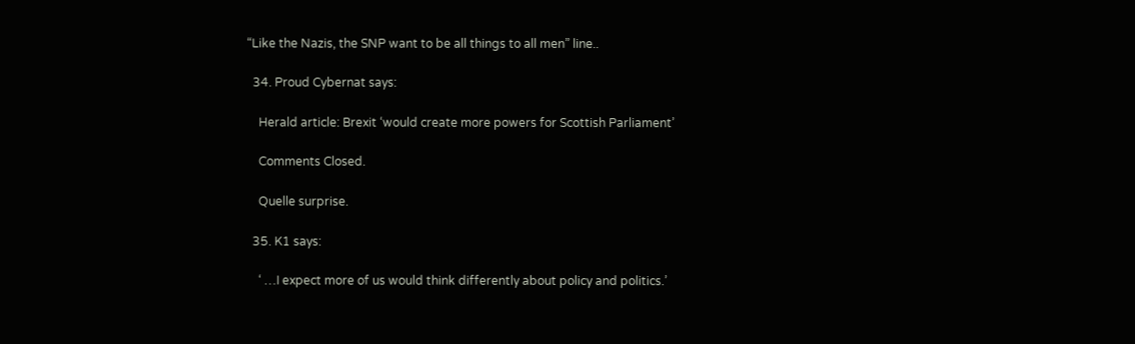“Like the Nazis, the SNP want to be all things to all men” line..

  34. Proud Cybernat says:

    Herald article: Brexit ‘would create more powers for Scottish Parliament’

    Comments Closed.

    Quelle surprise.

  35. K1 says:

    ‘ …I expect more of us would think differently about policy and politics.’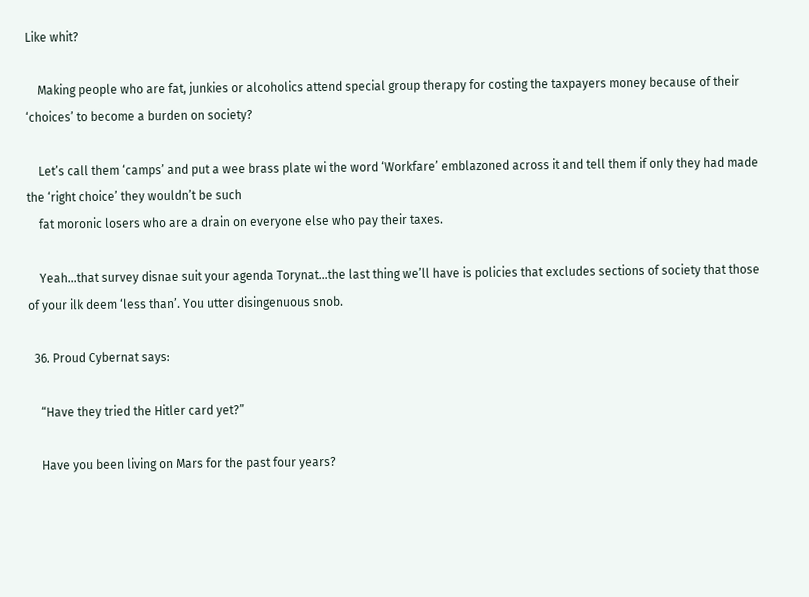Like whit?

    Making people who are fat, junkies or alcoholics attend special group therapy for costing the taxpayers money because of their ‘choices’ to become a burden on society?

    Let’s call them ‘camps’ and put a wee brass plate wi the word ‘Workfare’ emblazoned across it and tell them if only they had made the ‘right choice’ they wouldn’t be such
    fat moronic losers who are a drain on everyone else who pay their taxes.

    Yeah…that survey disnae suit your agenda Torynat…the last thing we’ll have is policies that excludes sections of society that those of your ilk deem ‘less than’. You utter disingenuous snob.

  36. Proud Cybernat says:

    “Have they tried the Hitler card yet?”

    Have you been living on Mars for the past four years?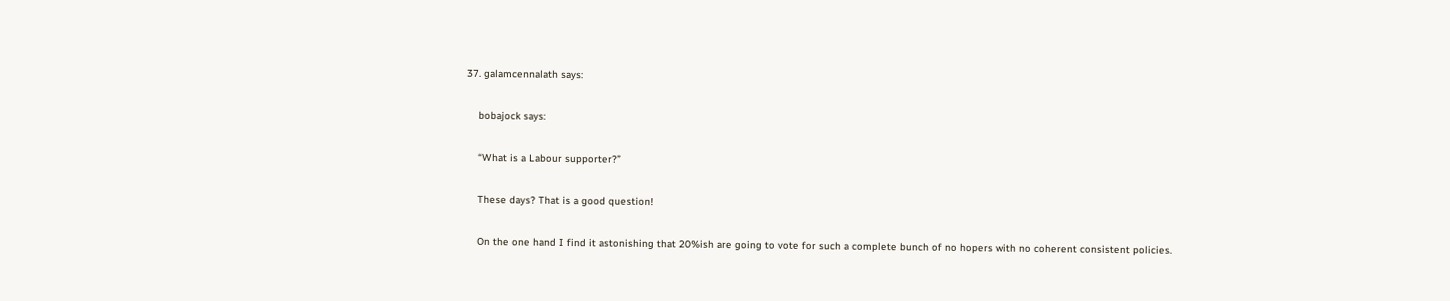37. galamcennalath says:

    bobajock says:

    “What is a Labour supporter?”

    These days? That is a good question!

    On the one hand I find it astonishing that 20%ish are going to vote for such a complete bunch of no hopers with no coherent consistent policies.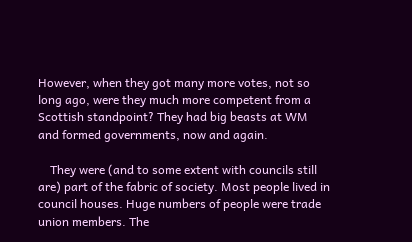However, when they got many more votes, not so long ago, were they much more competent from a Scottish standpoint? They had big beasts at WM and formed governments, now and again.

    They were (and to some extent with councils still are) part of the fabric of society. Most people lived in council houses. Huge numbers of people were trade union members. The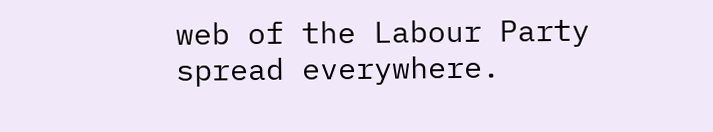web of the Labour Party spread everywhere.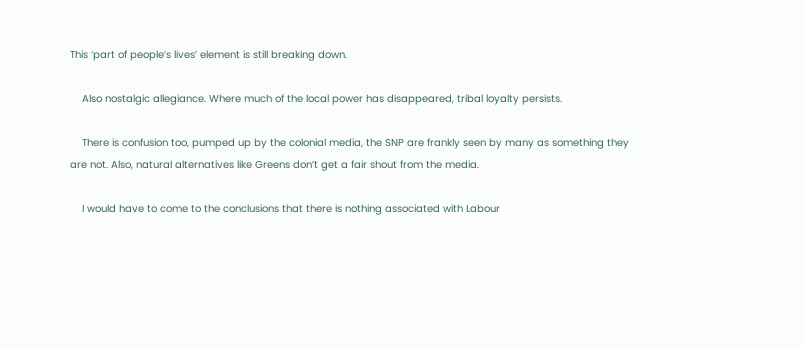This ‘part of people’s lives’ element is still breaking down.

    Also nostalgic allegiance. Where much of the local power has disappeared, tribal loyalty persists.

    There is confusion too, pumped up by the colonial media, the SNP are frankly seen by many as something they are not. Also, natural alternatives like Greens don’t get a fair shout from the media.

    I would have to come to the conclusions that there is nothing associated with Labour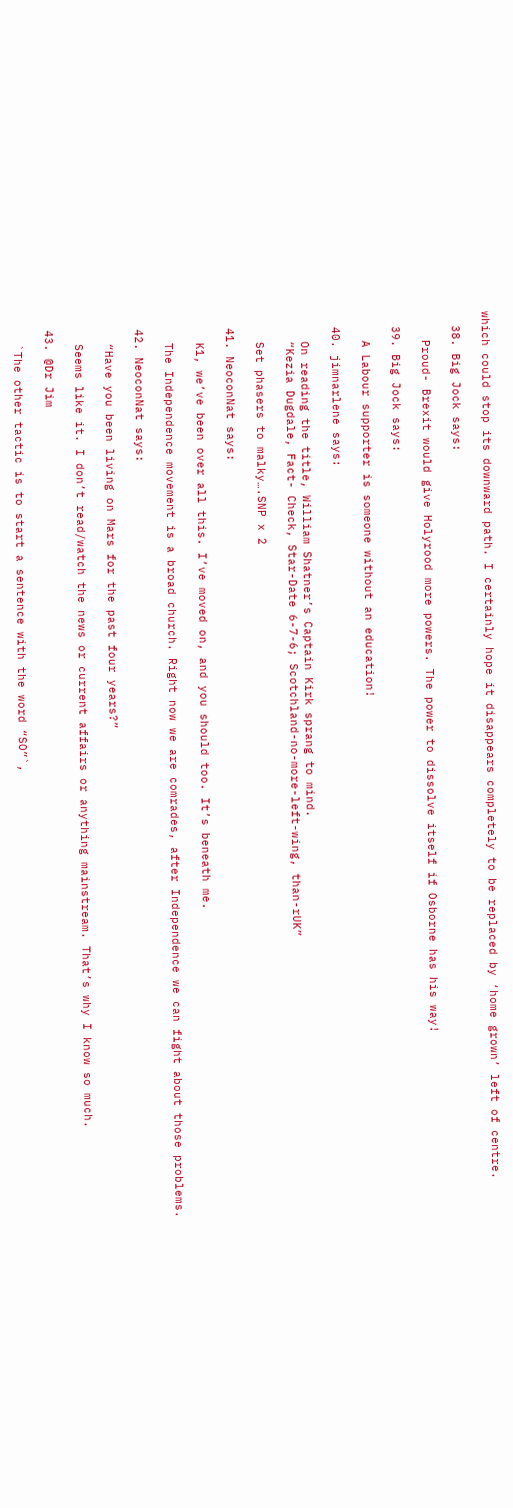which could stop its downward path. I certainly hope it disappears completely to be replaced by ‘home grown’ left of centre.

  38. Big Jock says:

    Proud- Brexit would give Holyrood more powers. The power to dissolve itself if Osborne has his way!

  39. Big Jock says:

    A Labour supporter is someone without an education!

  40. jimnarlene says:

    On reading the title, William Shatner’s Captain Kirk sprang to mind.
    “Kezia Dugdale, Fact- Check, Star-Date 6-7-6; Scotchland-no-more-left-wing, than-rUK”

    Set phasers to malky….SNP x 2

  41. NeoconNat says:

    K1, we’ve been over all this. I’ve moved on, and you should too. It’s beneath me.

    The Independence movement is a broad church. Right now we are comrades, after Independence we can fight about those problems.

  42. NeoconNat says:

    “Have you been living on Mars for the past four years?”

    Seems like it. I don’t read/watch the news or current affairs or anything mainstream. That’s why I know so much.

  43. @Dr Jim

    `The other tactic is to start a sentence with the word “SO”`,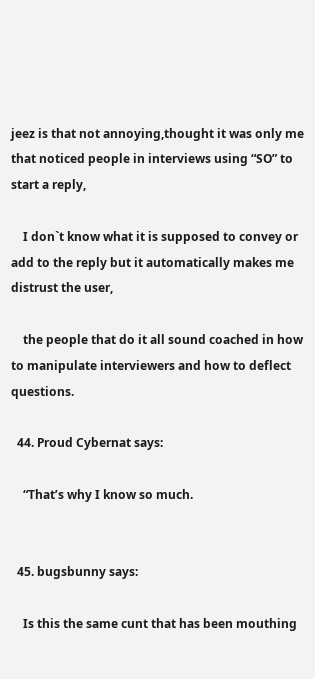jeez is that not annoying,thought it was only me that noticed people in interviews using “SO” to start a reply,

    I don`t know what it is supposed to convey or add to the reply but it automatically makes me distrust the user,

    the people that do it all sound coached in how to manipulate interviewers and how to deflect questions.

  44. Proud Cybernat says:

    “That’s why I know so much.


  45. bugsbunny says:

    Is this the same cunt that has been mouthing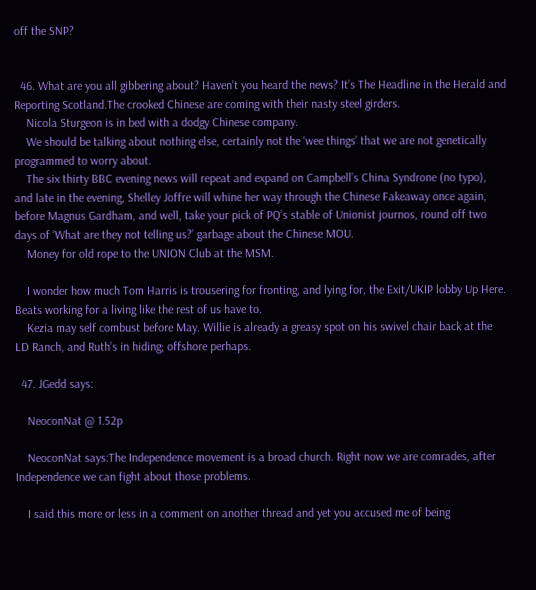off the SNP?


  46. What are you all gibbering about? Haven’t you heard the news? It’s The Headline in the Herald and Reporting Scotland.The crooked Chinese are coming with their nasty steel girders.
    Nicola Sturgeon is in bed with a dodgy Chinese company.
    We should be talking about nothing else, certainly not the ‘wee things’ that we are not genetically programmed to worry about.
    The six thirty BBC evening news will repeat and expand on Campbell’s China Syndrone (no typo), and late in the evening, Shelley Joffre will whine her way through the Chinese Fakeaway once again, before Magnus Gardham, and well, take your pick of PQ’s stable of Unionist journos, round off two days of ‘What are they not telling us?’ garbage about the Chinese MOU.
    Money for old rope to the UNION Club at the MSM.

    I wonder how much Tom Harris is trousering for fronting, and lying for, the Exit/UKIP lobby Up Here. Beats working for a living like the rest of us have to.
    Kezia may self combust before May. Willie is already a greasy spot on his swivel chair back at the LD Ranch, and Ruth’s in hiding; offshore perhaps.

  47. JGedd says:

    NeoconNat @ 1.52p

    NeoconNat says:The Independence movement is a broad church. Right now we are comrades, after Independence we can fight about those problems.

    I said this more or less in a comment on another thread and yet you accused me of being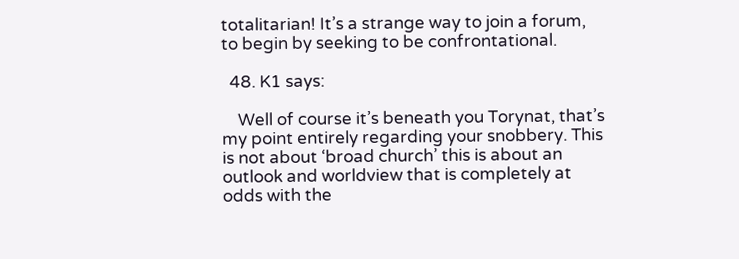totalitarian! It’s a strange way to join a forum, to begin by seeking to be confrontational.

  48. K1 says:

    Well of course it’s beneath you Torynat, that’s my point entirely regarding your snobbery. This is not about ‘broad church’ this is about an outlook and worldview that is completely at odds with the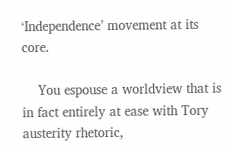‘Independence’ movement at its core.

    You espouse a worldview that is in fact entirely at ease with Tory austerity rhetoric,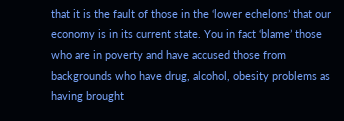that it is the fault of those in the ‘lower echelons’ that our economy is in its current state. You in fact ‘blame’ those who are in poverty and have accused those from backgrounds who have drug, alcohol, obesity problems as having brought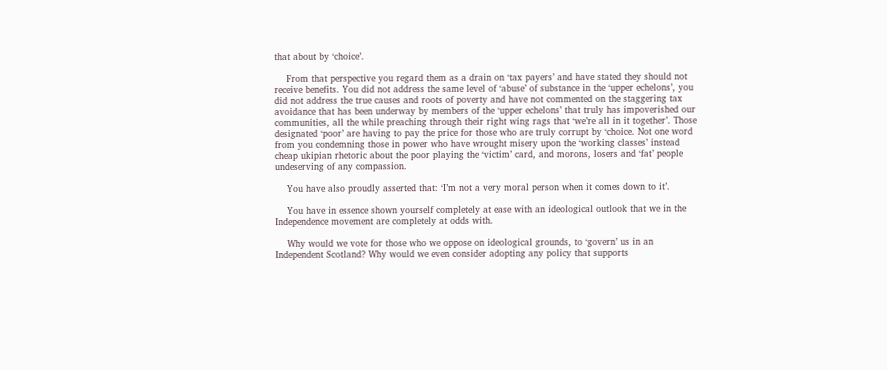that about by ‘choice’.

    From that perspective you regard them as a drain on ‘tax payers’ and have stated they should not receive benefits. You did not address the same level of ‘abuse’ of substance in the ‘upper echelons’, you did not address the true causes and roots of poverty and have not commented on the staggering tax avoidance that has been underway by members of the ‘upper echelons’ that truly has impoverished our communities, all the while preaching through their right wing rags that ‘we’re all in it together’. Those designated ‘poor’ are having to pay the price for those who are truly corrupt by ‘choice. Not one word from you condemning those in power who have wrought misery upon the ‘working classes’ instead cheap ukipian rhetoric about the poor playing the ‘victim’ card, and morons, losers and ‘fat’ people undeserving of any compassion.

    You have also proudly asserted that: ‘I’m not a very moral person when it comes down to it’.

    You have in essence shown yourself completely at ease with an ideological outlook that we in the Independence movement are completely at odds with.

    Why would we vote for those who we oppose on ideological grounds, to ‘govern’ us in an Independent Scotland? Why would we even consider adopting any policy that supports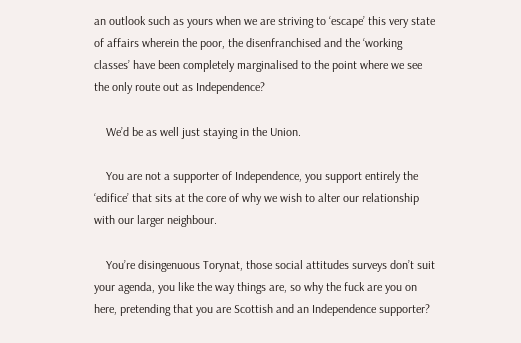an outlook such as yours when we are striving to ‘escape’ this very state of affairs wherein the poor, the disenfranchised and the ‘working classes’ have been completely marginalised to the point where we see the only route out as Independence?

    We’d be as well just staying in the Union.

    You are not a supporter of Independence, you support entirely the ‘edifice’ that sits at the core of why we wish to alter our relationship with our larger neighbour.

    You’re disingenuous Torynat, those social attitudes surveys don’t suit your agenda, you like the way things are, so why the fuck are you on here, pretending that you are Scottish and an Independence supporter?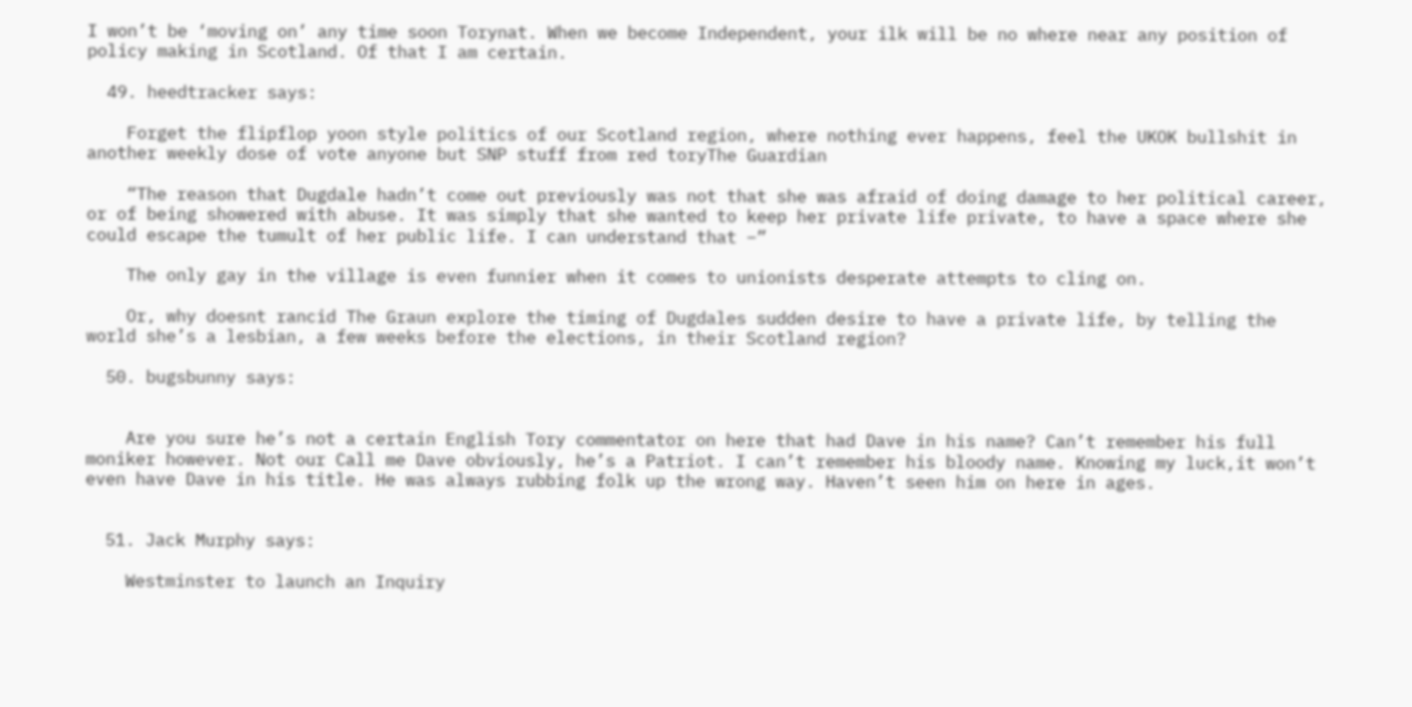I won’t be ‘moving on’ any time soon Torynat. When we become Independent, your ilk will be no where near any position of policy making in Scotland. Of that I am certain.

  49. heedtracker says:

    Forget the flipflop yoon style politics of our Scotland region, where nothing ever happens, feel the UKOK bullshit in another weekly dose of vote anyone but SNP stuff from red toryThe Guardian

    “The reason that Dugdale hadn’t come out previously was not that she was afraid of doing damage to her political career, or of being showered with abuse. It was simply that she wanted to keep her private life private, to have a space where she could escape the tumult of her public life. I can understand that –”

    The only gay in the village is even funnier when it comes to unionists desperate attempts to cling on.

    Or, why doesnt rancid The Graun explore the timing of Dugdales sudden desire to have a private life, by telling the world she’s a lesbian, a few weeks before the elections, in their Scotland region?

  50. bugsbunny says:


    Are you sure he’s not a certain English Tory commentator on here that had Dave in his name? Can’t remember his full moniker however. Not our Call me Dave obviously, he’s a Patriot. I can’t remember his bloody name. Knowing my luck,it won’t even have Dave in his title. He was always rubbing folk up the wrong way. Haven’t seen him on here in ages.


  51. Jack Murphy says:

    Westminster to launch an Inquiry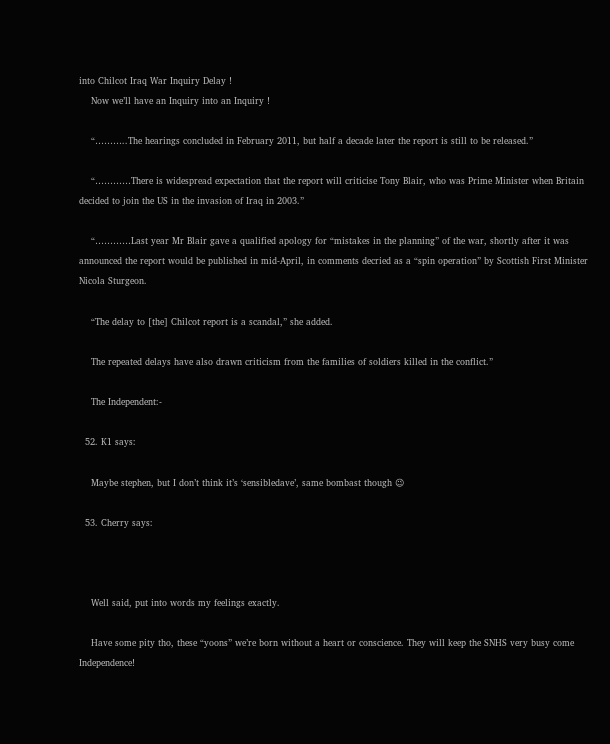into Chilcot Iraq War Inquiry Delay !
    Now we’ll have an Inquiry into an Inquiry !

    “………..The hearings concluded in February 2011, but half a decade later the report is still to be released.”

    “…………There is widespread expectation that the report will criticise Tony Blair, who was Prime Minister when Britain decided to join the US in the invasion of Iraq in 2003.”

    “…………Last year Mr Blair gave a qualified apology for “mistakes in the planning” of the war, shortly after it was announced the report would be published in mid-April, in comments decried as a “spin operation” by Scottish First Minister Nicola Sturgeon.

    “The delay to [the] Chilcot report is a scandal,” she added.

    The repeated delays have also drawn criticism from the families of soldiers killed in the conflict.”

    The Independent:-

  52. K1 says:

    Maybe stephen, but I don’t think it’s ‘sensibledave’, same bombast though 😉

  53. Cherry says:



    Well said, put into words my feelings exactly.

    Have some pity tho, these “yoons” we’re born without a heart or conscience. They will keep the SNHS very busy come Independence!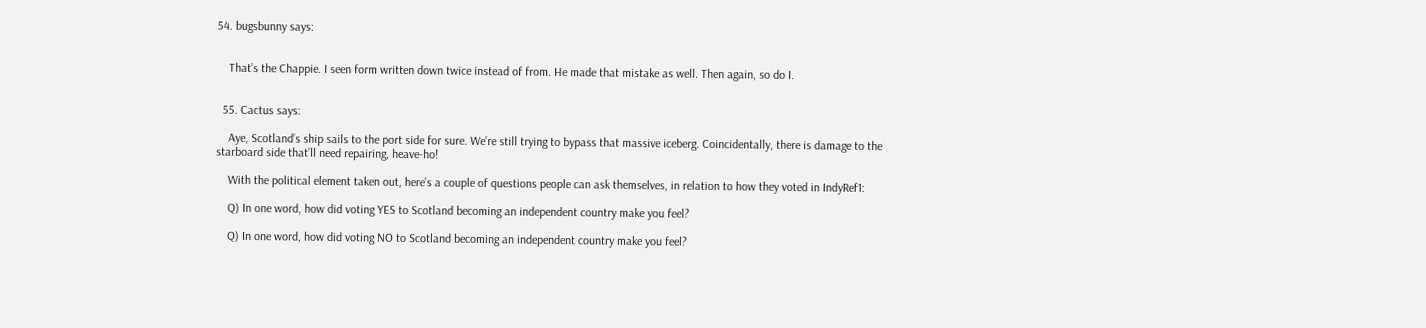54. bugsbunny says:


    That’s the Chappie. I seen form written down twice instead of from. He made that mistake as well. Then again, so do I.


  55. Cactus says:

    Aye, Scotland’s ship sails to the port side for sure. We’re still trying to bypass that massive iceberg. Coincidentally, there is damage to the starboard side that’ll need repairing, heave-ho!

    With the political element taken out, here’s a couple of questions people can ask themselves, in relation to how they voted in IndyRef1:

    Q) In one word, how did voting YES to Scotland becoming an independent country make you feel?

    Q) In one word, how did voting NO to Scotland becoming an independent country make you feel?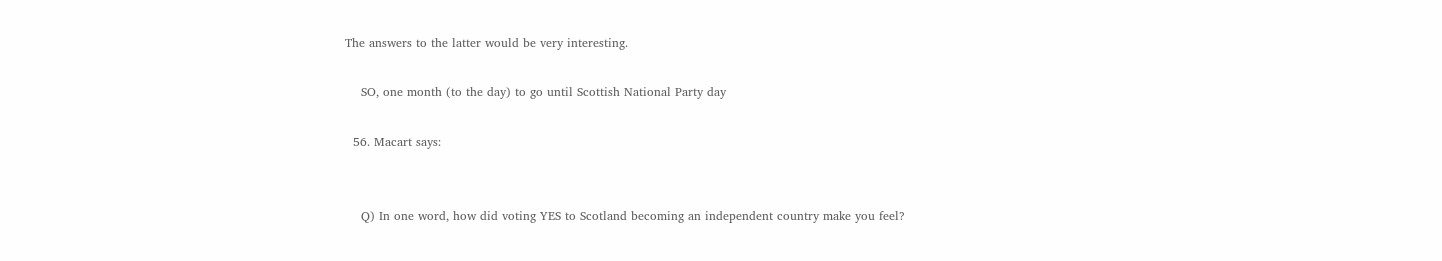The answers to the latter would be very interesting.

    SO, one month (to the day) to go until Scottish National Party day

  56. Macart says:


    Q) In one word, how did voting YES to Scotland becoming an independent country make you feel?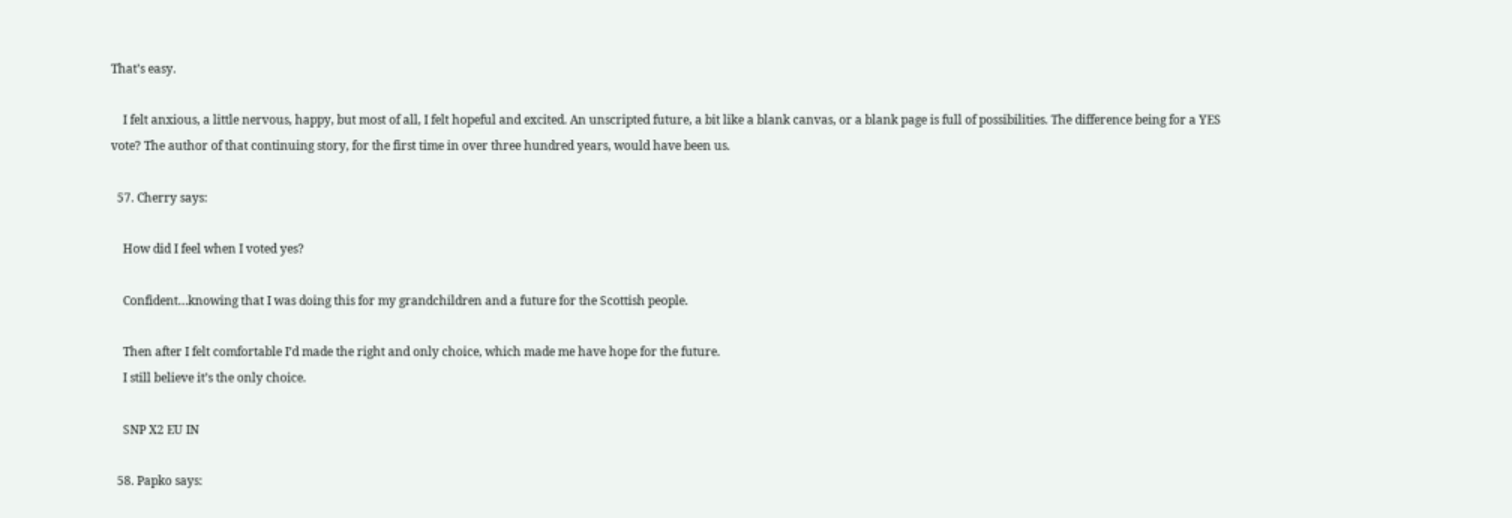That’s easy.

    I felt anxious, a little nervous, happy, but most of all, I felt hopeful and excited. An unscripted future, a bit like a blank canvas, or a blank page is full of possibilities. The difference being for a YES vote? The author of that continuing story, for the first time in over three hundred years, would have been us.

  57. Cherry says:

    How did I feel when I voted yes?

    Confident…knowing that I was doing this for my grandchildren and a future for the Scottish people.

    Then after I felt comfortable I’d made the right and only choice, which made me have hope for the future.
    I still believe it’s the only choice.

    SNP X2 EU IN

  58. Papko says: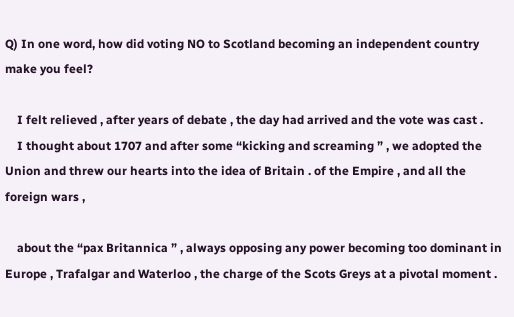Q) In one word, how did voting NO to Scotland becoming an independent country make you feel?

    I felt relieved , after years of debate , the day had arrived and the vote was cast .
    I thought about 1707 and after some “kicking and screaming ” , we adopted the Union and threw our hearts into the idea of Britain . of the Empire , and all the foreign wars ,

    about the “pax Britannica ” , always opposing any power becoming too dominant in Europe , Trafalgar and Waterloo , the charge of the Scots Greys at a pivotal moment .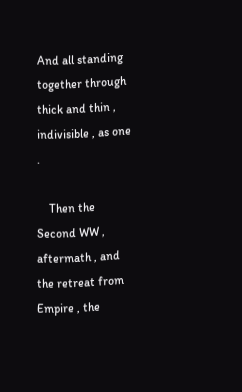And all standing together through thick and thin , indivisible , as one .

    Then the Second WW , aftermath , and the retreat from Empire , the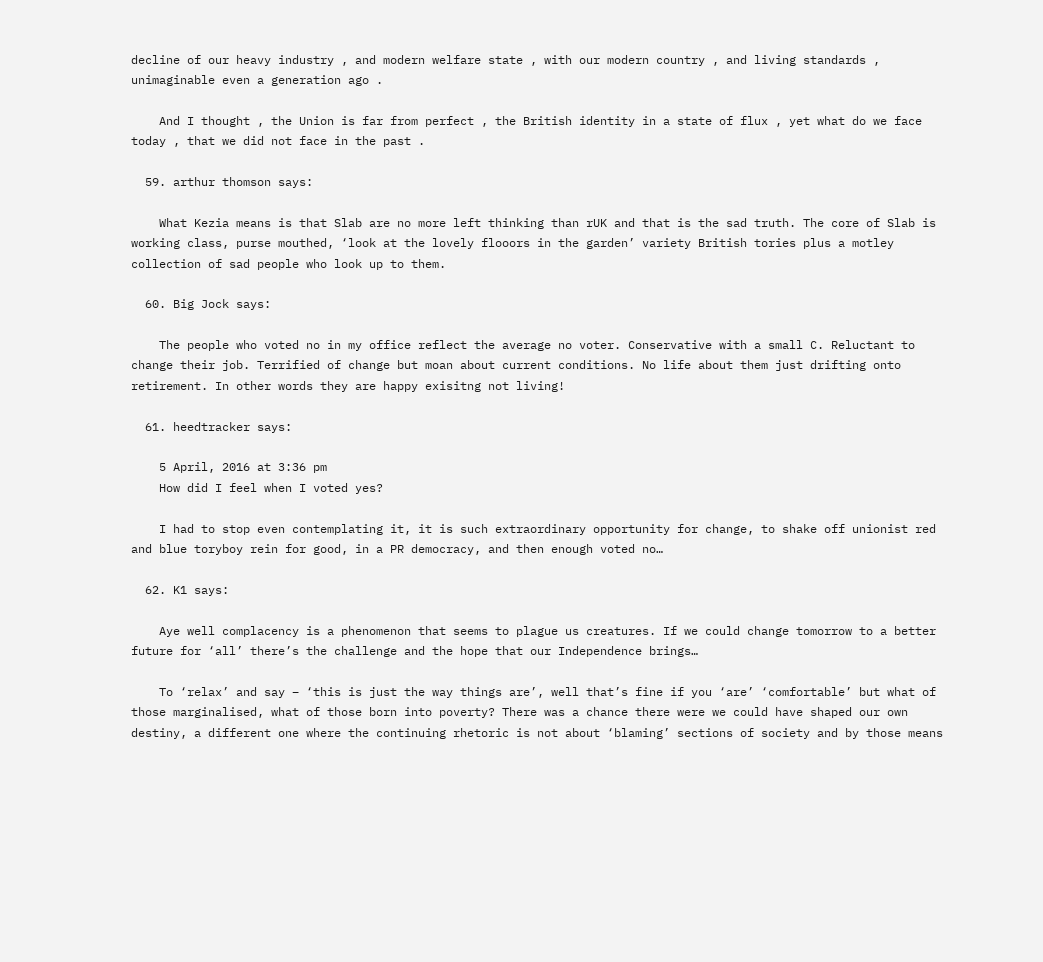decline of our heavy industry , and modern welfare state , with our modern country , and living standards , unimaginable even a generation ago .

    And I thought , the Union is far from perfect , the British identity in a state of flux , yet what do we face today , that we did not face in the past .

  59. arthur thomson says:

    What Kezia means is that Slab are no more left thinking than rUK and that is the sad truth. The core of Slab is working class, purse mouthed, ‘look at the lovely flooors in the garden’ variety British tories plus a motley collection of sad people who look up to them.

  60. Big Jock says:

    The people who voted no in my office reflect the average no voter. Conservative with a small C. Reluctant to change their job. Terrified of change but moan about current conditions. No life about them just drifting onto retirement. In other words they are happy exisitng not living!

  61. heedtracker says:

    5 April, 2016 at 3:36 pm
    How did I feel when I voted yes?

    I had to stop even contemplating it, it is such extraordinary opportunity for change, to shake off unionist red and blue toryboy rein for good, in a PR democracy, and then enough voted no…

  62. K1 says:

    Aye well complacency is a phenomenon that seems to plague us creatures. If we could change tomorrow to a better future for ‘all’ there’s the challenge and the hope that our Independence brings…

    To ‘relax’ and say – ‘this is just the way things are’, well that’s fine if you ‘are’ ‘comfortable’ but what of those marginalised, what of those born into poverty? There was a chance there were we could have shaped our own destiny, a different one where the continuing rhetoric is not about ‘blaming’ sections of society and by those means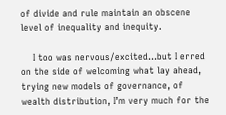of divide and rule maintain an obscene level of inequality and inequity.

    I too was nervous/excited…but I erred on the side of welcoming what lay ahead, trying new models of governance, of wealth distribution, I’m very much for the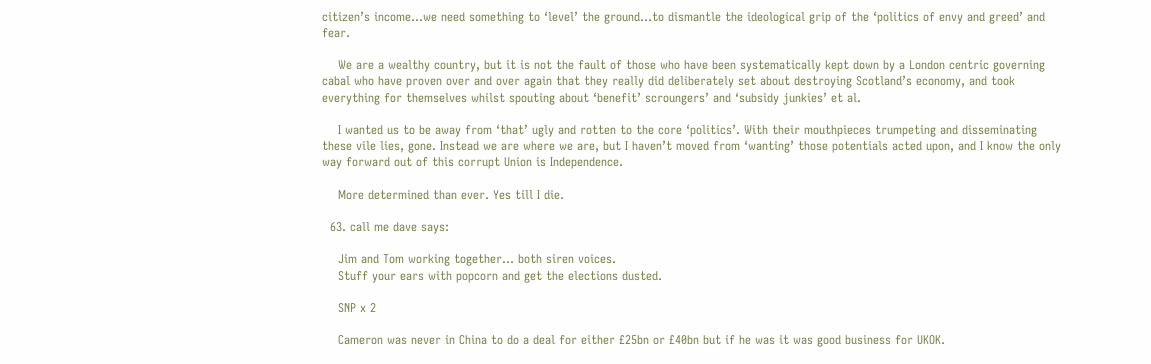citizen’s income…we need something to ‘level’ the ground…to dismantle the ideological grip of the ‘politics of envy and greed’ and fear.

    We are a wealthy country, but it is not the fault of those who have been systematically kept down by a London centric governing cabal who have proven over and over again that they really did deliberately set about destroying Scotland’s economy, and took everything for themselves whilst spouting about ‘benefit’ scroungers’ and ‘subsidy junkies’ et al.

    I wanted us to be away from ‘that’ ugly and rotten to the core ‘politics’. With their mouthpieces trumpeting and disseminating these vile lies, gone. Instead we are where we are, but I haven’t moved from ‘wanting’ those potentials acted upon, and I know the only way forward out of this corrupt Union is Independence.

    More determined than ever. Yes till I die.

  63. call me dave says:

    Jim and Tom working together… both siren voices.
    Stuff your ears with popcorn and get the elections dusted.

    SNP x 2

    Cameron was never in China to do a deal for either £25bn or £40bn but if he was it was good business for UKOK.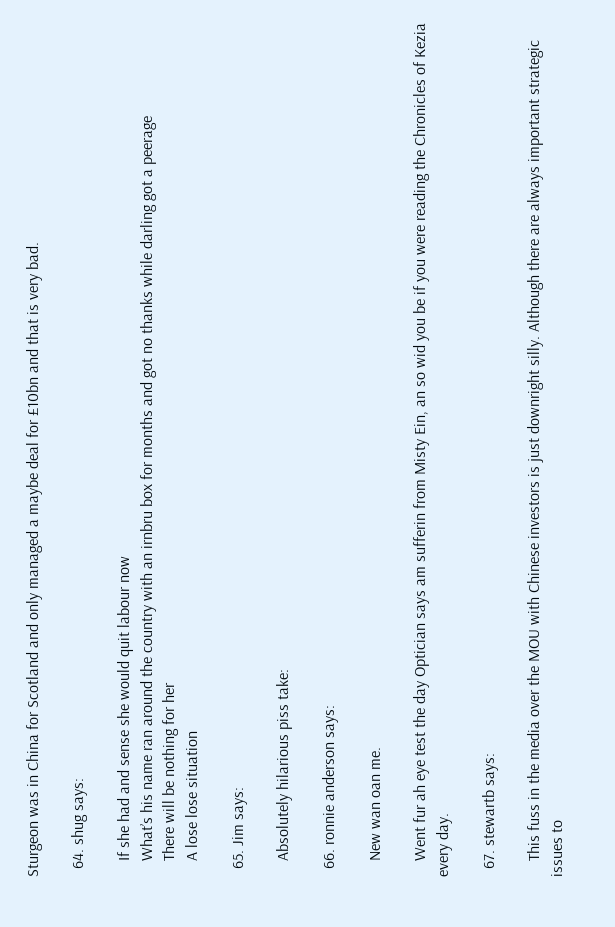Sturgeon was in China for Scotland and only managed a maybe deal for £10bn and that is very bad.

  64. shug says:

    If she had and sense she would quit labour now
    What’s his name ran around the country with an irnbru box for months and got no thanks while darling got a peerage
    There will be nothing for her
    A lose lose situation

  65. Jim says:

    Absolutely hilarious piss take:

  66. ronnie anderson says:

    New wan oan me.

    Went fur ah eye test the day Optician says am sufferin from Misty Ein, an so wid you be if you were reading the Chronicles of Kezia every day.

  67. stewartb says:

    This fuss in the media over the MOU with Chinese investors is just downright silly. Although there are always important strategic issues to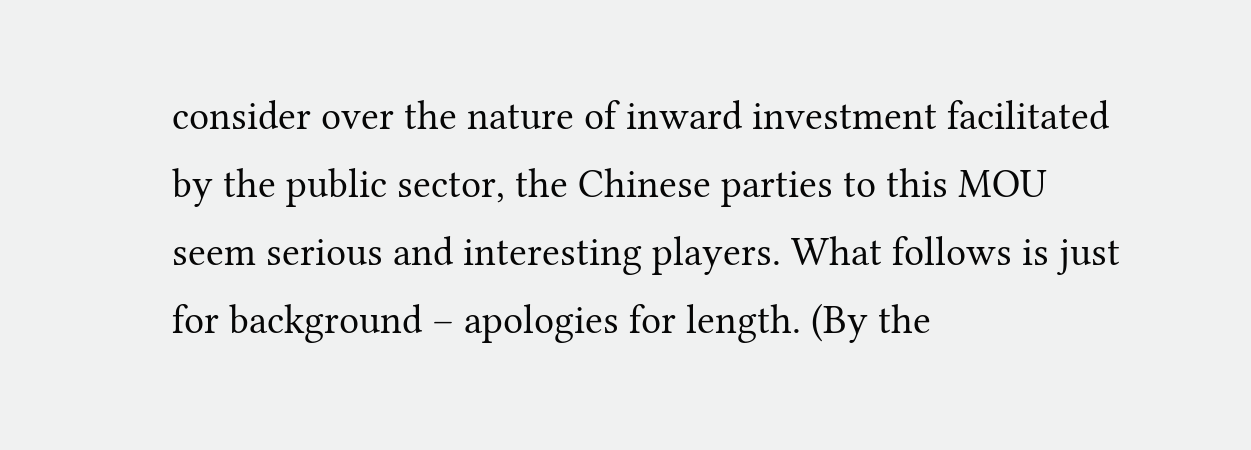consider over the nature of inward investment facilitated by the public sector, the Chinese parties to this MOU seem serious and interesting players. What follows is just for background – apologies for length. (By the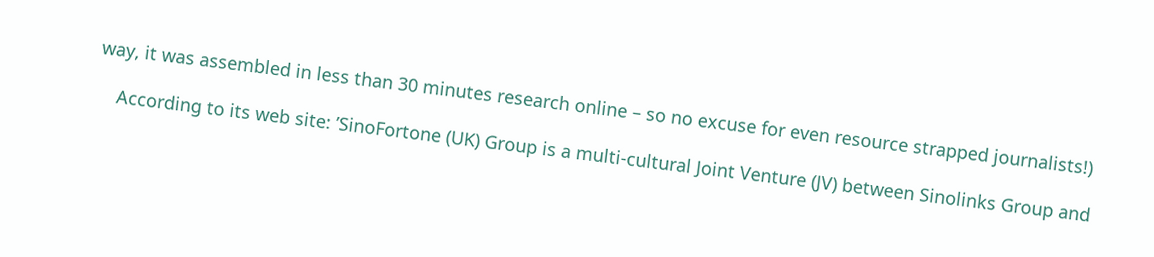way, it was assembled in less than 30 minutes research online – so no excuse for even resource strapped journalists!)

    According to its web site: ’SinoFortone (UK) Group is a multi-cultural Joint Venture (JV) between Sinolinks Group and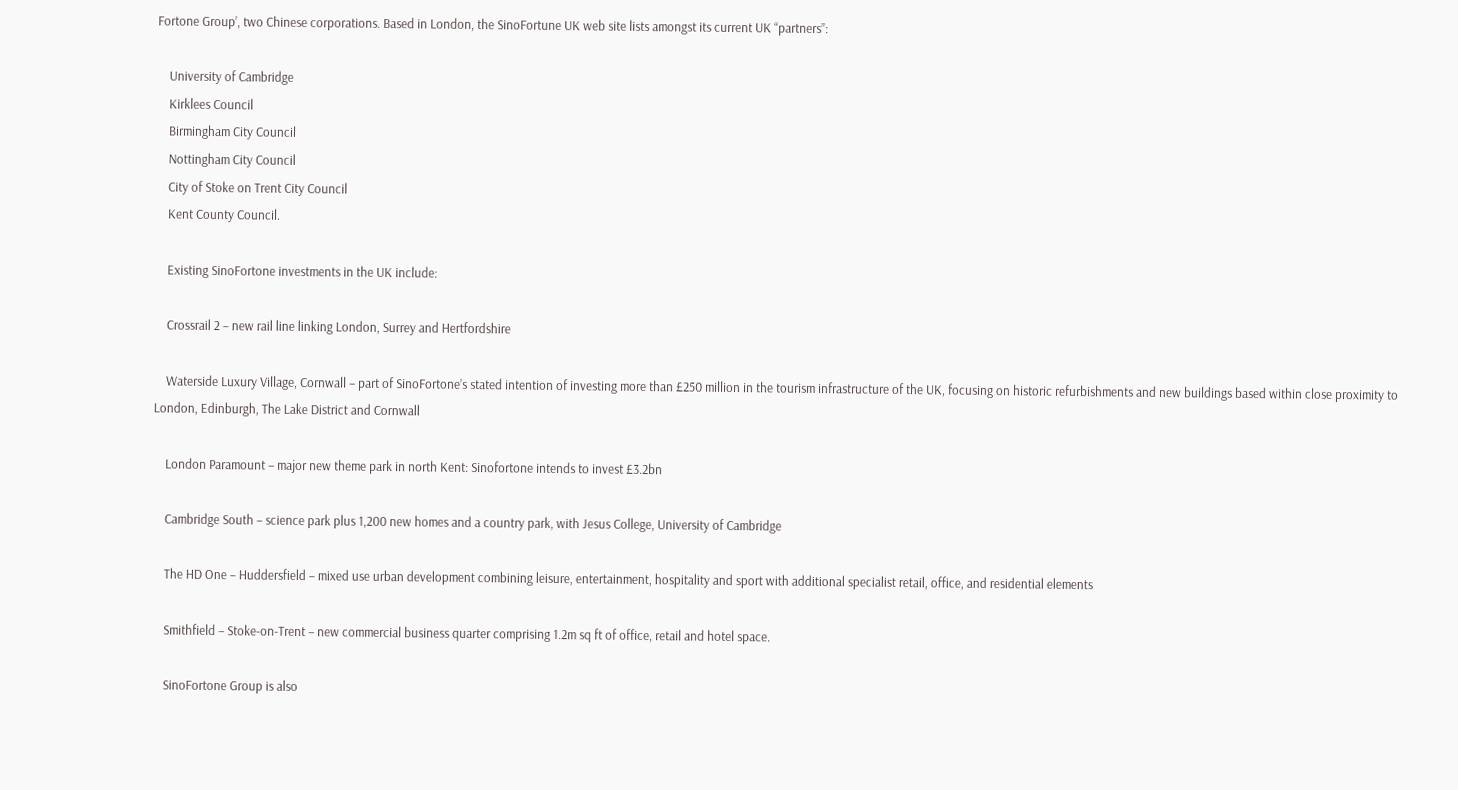Fortone Group’, two Chinese corporations. Based in London, the SinoFortune UK web site lists amongst its current UK “partners”:

    University of Cambridge
    Kirklees Council
    Birmingham City Council
    Nottingham City Council
    City of Stoke on Trent City Council
    Kent County Council.

    Existing SinoFortone investments in the UK include:

    Crossrail 2 – new rail line linking London, Surrey and Hertfordshire

    Waterside Luxury Village, Cornwall – part of SinoFortone’s stated intention of investing more than £250 million in the tourism infrastructure of the UK, focusing on historic refurbishments and new buildings based within close proximity to London, Edinburgh, The Lake District and Cornwall

    London Paramount – major new theme park in north Kent: Sinofortone intends to invest £3.2bn

    Cambridge South – science park plus 1,200 new homes and a country park, with Jesus College, University of Cambridge

    The HD One – Huddersfield – mixed use urban development combining leisure, entertainment, hospitality and sport with additional specialist retail, office, and residential elements

    Smithfield – Stoke-on-Trent – new commercial business quarter comprising 1.2m sq ft of office, retail and hotel space.

    SinoFortone Group is also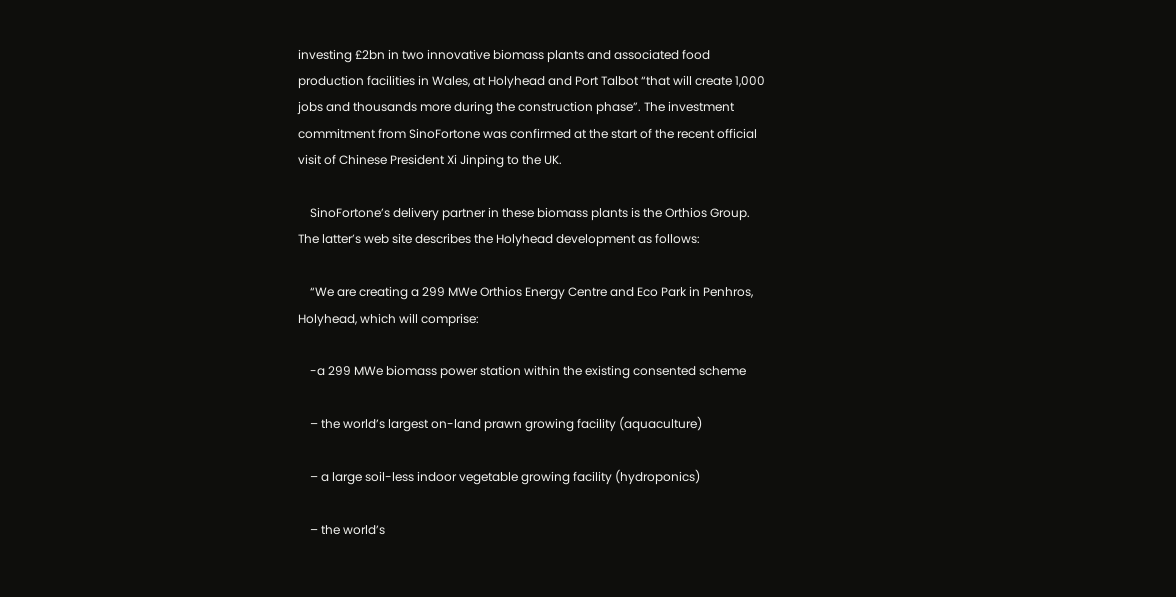investing £2bn in two innovative biomass plants and associated food production facilities in Wales, at Holyhead and Port Talbot “that will create 1,000 jobs and thousands more during the construction phase”. The investment commitment from SinoFortone was confirmed at the start of the recent official visit of Chinese President Xi Jinping to the UK.

    SinoFortone’s delivery partner in these biomass plants is the Orthios Group. The latter’s web site describes the Holyhead development as follows:

    “We are creating a 299 MWe Orthios Energy Centre and Eco Park in Penhros, Holyhead, which will comprise:

    -a 299 MWe biomass power station within the existing consented scheme

    – the world’s largest on-land prawn growing facility (aquaculture)

    – a large soil-less indoor vegetable growing facility (hydroponics)

    – the world’s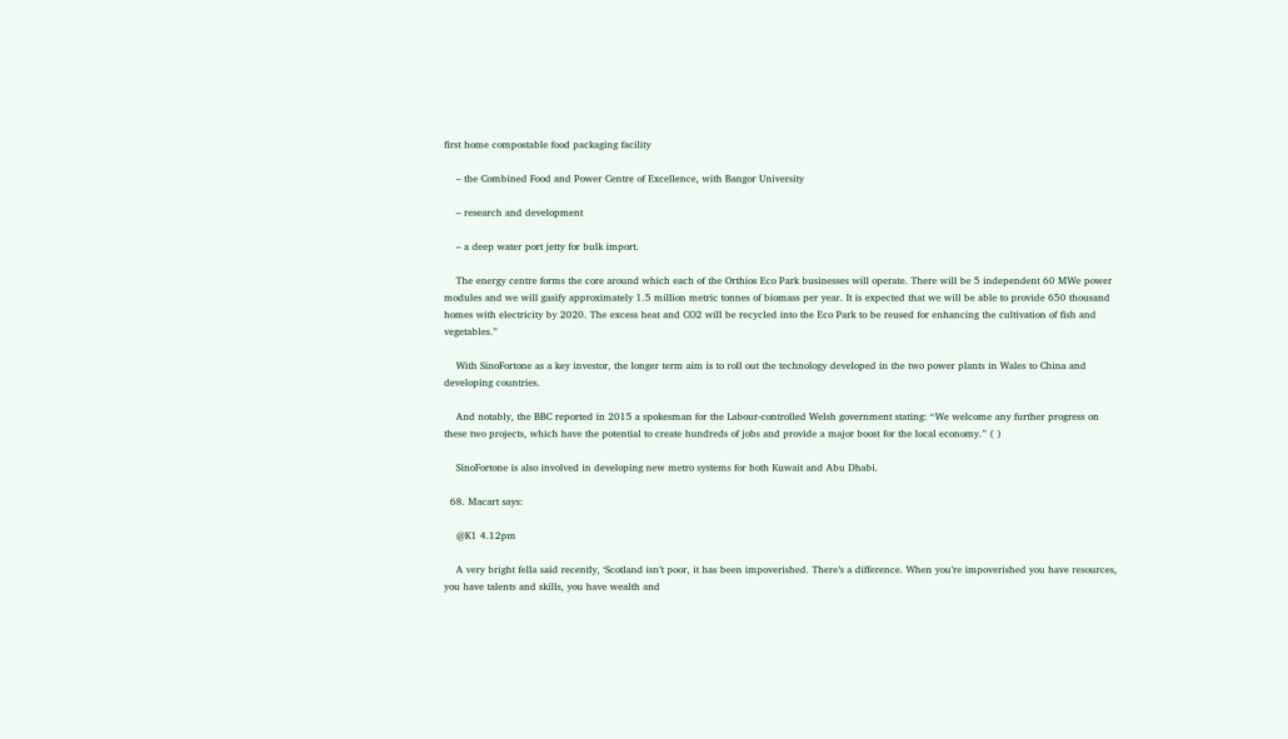first home compostable food packaging facility

    – the Combined Food and Power Centre of Excellence, with Bangor University

    – research and development

    – a deep water port jetty for bulk import.

    The energy centre forms the core around which each of the Orthios Eco Park businesses will operate. There will be 5 independent 60 MWe power modules and we will gasify approximately 1.5 million metric tonnes of biomass per year. It is expected that we will be able to provide 650 thousand homes with electricity by 2020. The excess heat and CO2 will be recycled into the Eco Park to be reused for enhancing the cultivation of fish and vegetables.”

    With SinoFortone as a key investor, the longer term aim is to roll out the technology developed in the two power plants in Wales to China and developing countries.

    And notably, the BBC reported in 2015 a spokesman for the Labour-controlled Welsh government stating: “We welcome any further progress on these two projects, which have the potential to create hundreds of jobs and provide a major boost for the local economy.” ( )

    SinoFortone is also involved in developing new metro systems for both Kuwait and Abu Dhabi.

  68. Macart says:

    @K1 4.12pm

    A very bright fella said recently, ‘Scotland isn’t poor, it has been impoverished. There’s a difference. When you’re impoverished you have resources, you have talents and skills, you have wealth and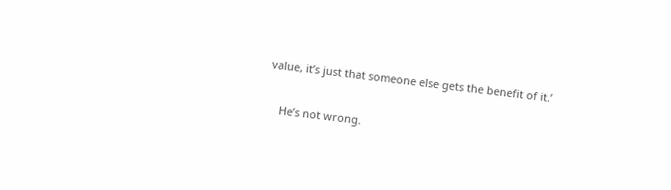value, it’s just that someone else gets the benefit of it.’

    He’s not wrong.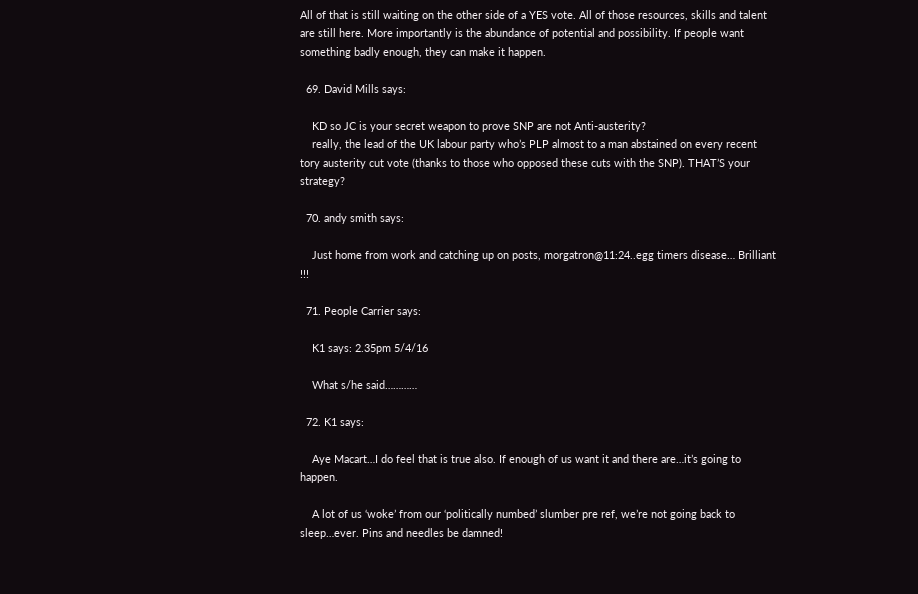All of that is still waiting on the other side of a YES vote. All of those resources, skills and talent are still here. More importantly is the abundance of potential and possibility. If people want something badly enough, they can make it happen.

  69. David Mills says:

    KD so JC is your secret weapon to prove SNP are not Anti-austerity?
    really, the lead of the UK labour party who’s PLP almost to a man abstained on every recent tory austerity cut vote (thanks to those who opposed these cuts with the SNP). THAT’S your strategy?

  70. andy smith says:

    Just home from work and catching up on posts, morgatron@11:24..egg timers disease… Brilliant !!!

  71. People Carrier says:

    K1 says: 2.35pm 5/4/16

    What s/he said…………

  72. K1 says:

    Aye Macart…I do feel that is true also. If enough of us want it and there are…it’s going to happen.

    A lot of us ‘woke’ from our ‘politically numbed’ slumber pre ref, we’re not going back to sleep…ever. Pins and needles be damned!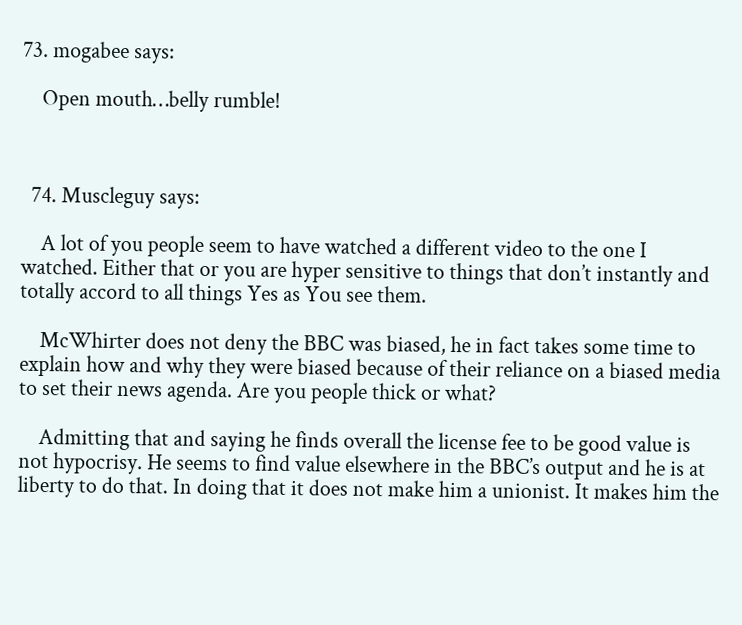73. mogabee says:

    Open mouth…belly rumble!



  74. Muscleguy says:

    A lot of you people seem to have watched a different video to the one I watched. Either that or you are hyper sensitive to things that don’t instantly and totally accord to all things Yes as You see them.

    McWhirter does not deny the BBC was biased, he in fact takes some time to explain how and why they were biased because of their reliance on a biased media to set their news agenda. Are you people thick or what?

    Admitting that and saying he finds overall the license fee to be good value is not hypocrisy. He seems to find value elsewhere in the BBC’s output and he is at liberty to do that. In doing that it does not make him a unionist. It makes him the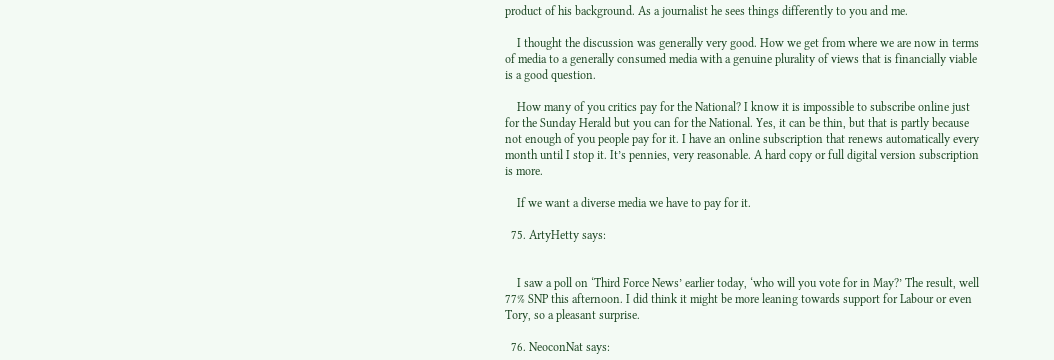product of his background. As a journalist he sees things differently to you and me.

    I thought the discussion was generally very good. How we get from where we are now in terms of media to a generally consumed media with a genuine plurality of views that is financially viable is a good question.

    How many of you critics pay for the National? I know it is impossible to subscribe online just for the Sunday Herald but you can for the National. Yes, it can be thin, but that is partly because not enough of you people pay for it. I have an online subscription that renews automatically every month until I stop it. It’s pennies, very reasonable. A hard copy or full digital version subscription is more.

    If we want a diverse media we have to pay for it.

  75. ArtyHetty says:


    I saw a poll on ‘Third Force News’ earlier today, ‘who will you vote for in May?’ The result, well 77% SNP this afternoon. I did think it might be more leaning towards support for Labour or even Tory, so a pleasant surprise.

  76. NeoconNat says: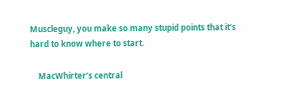Muscleguy, you make so many stupid points that it’s hard to know where to start.

    MacWhirter’s central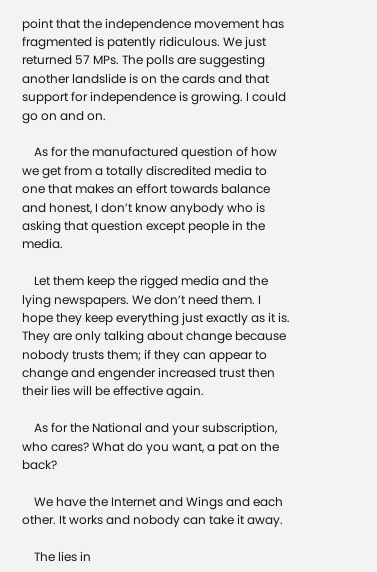point that the independence movement has fragmented is patently ridiculous. We just returned 57 MPs. The polls are suggesting another landslide is on the cards and that support for independence is growing. I could go on and on.

    As for the manufactured question of how we get from a totally discredited media to one that makes an effort towards balance and honest, I don’t know anybody who is asking that question except people in the media.

    Let them keep the rigged media and the lying newspapers. We don’t need them. I hope they keep everything just exactly as it is. They are only talking about change because nobody trusts them; if they can appear to change and engender increased trust then their lies will be effective again.

    As for the National and your subscription, who cares? What do you want, a pat on the back?

    We have the Internet and Wings and each other. It works and nobody can take it away.

    The lies in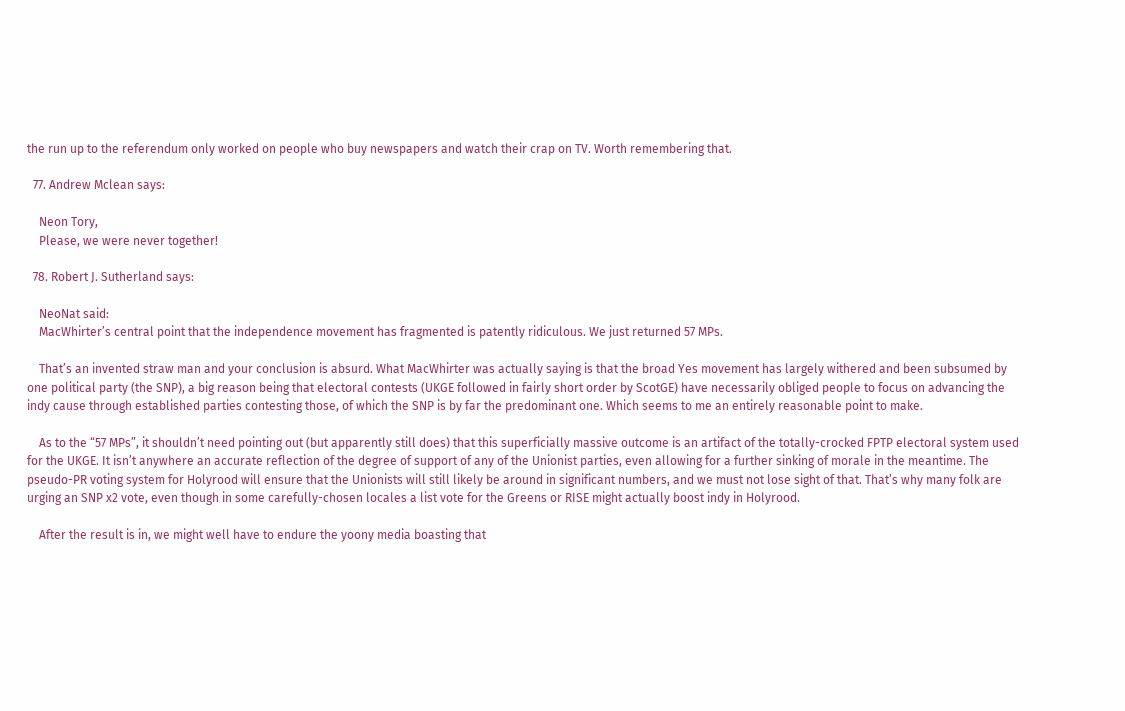the run up to the referendum only worked on people who buy newspapers and watch their crap on TV. Worth remembering that.

  77. Andrew Mclean says:

    Neon Tory,
    Please, we were never together!

  78. Robert J. Sutherland says:

    NeoNat said:
    MacWhirter’s central point that the independence movement has fragmented is patently ridiculous. We just returned 57 MPs.

    That’s an invented straw man and your conclusion is absurd. What MacWhirter was actually saying is that the broad Yes movement has largely withered and been subsumed by one political party (the SNP), a big reason being that electoral contests (UKGE followed in fairly short order by ScotGE) have necessarily obliged people to focus on advancing the indy cause through established parties contesting those, of which the SNP is by far the predominant one. Which seems to me an entirely reasonable point to make.

    As to the “57 MPs”, it shouldn’t need pointing out (but apparently still does) that this superficially massive outcome is an artifact of the totally-crocked FPTP electoral system used for the UKGE. It isn’t anywhere an accurate reflection of the degree of support of any of the Unionist parties, even allowing for a further sinking of morale in the meantime. The pseudo-PR voting system for Holyrood will ensure that the Unionists will still likely be around in significant numbers, and we must not lose sight of that. That’s why many folk are urging an SNP x2 vote, even though in some carefully-chosen locales a list vote for the Greens or RISE might actually boost indy in Holyrood.

    After the result is in, we might well have to endure the yoony media boasting that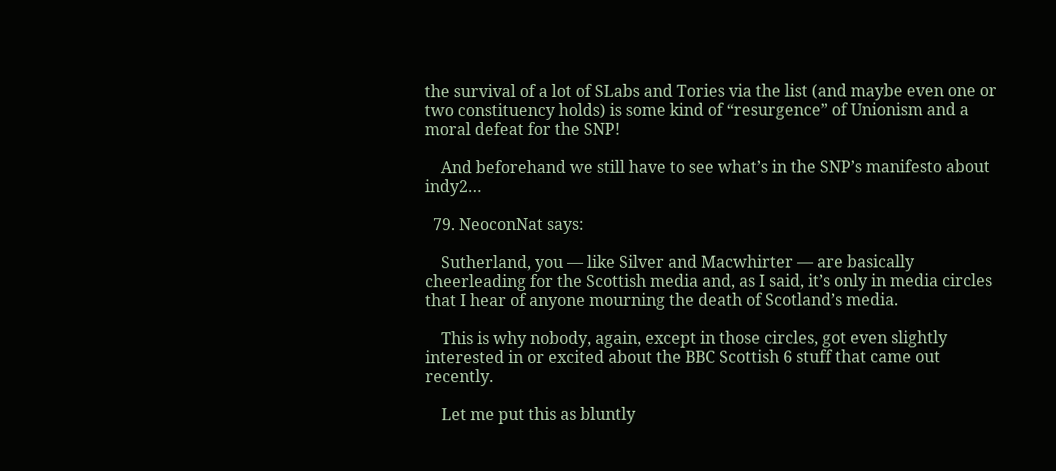the survival of a lot of SLabs and Tories via the list (and maybe even one or two constituency holds) is some kind of “resurgence” of Unionism and a moral defeat for the SNP!

    And beforehand we still have to see what’s in the SNP’s manifesto about indy2…

  79. NeoconNat says:

    Sutherland, you — like Silver and Macwhirter — are basically cheerleading for the Scottish media and, as I said, it’s only in media circles that I hear of anyone mourning the death of Scotland’s media.

    This is why nobody, again, except in those circles, got even slightly interested in or excited about the BBC Scottish 6 stuff that came out recently.

    Let me put this as bluntly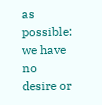as possible: we have no desire or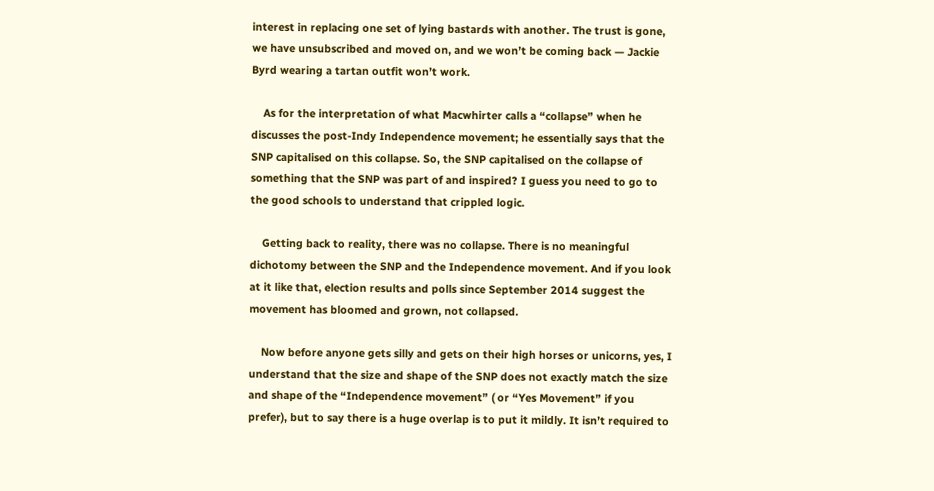interest in replacing one set of lying bastards with another. The trust is gone, we have unsubscribed and moved on, and we won’t be coming back — Jackie Byrd wearing a tartan outfit won’t work.

    As for the interpretation of what Macwhirter calls a “collapse” when he discusses the post-Indy Independence movement; he essentially says that the SNP capitalised on this collapse. So, the SNP capitalised on the collapse of something that the SNP was part of and inspired? I guess you need to go to the good schools to understand that crippled logic.

    Getting back to reality, there was no collapse. There is no meaningful dichotomy between the SNP and the Independence movement. And if you look at it like that, election results and polls since September 2014 suggest the movement has bloomed and grown, not collapsed.

    Now before anyone gets silly and gets on their high horses or unicorns, yes, I understand that the size and shape of the SNP does not exactly match the size and shape of the “Independence movement” ( or “Yes Movement” if you prefer), but to say there is a huge overlap is to put it mildly. It isn’t required to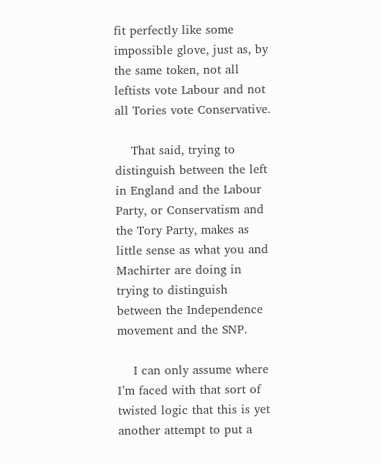fit perfectly like some impossible glove, just as, by the same token, not all leftists vote Labour and not all Tories vote Conservative.

    That said, trying to distinguish between the left in England and the Labour Party, or Conservatism and the Tory Party, makes as little sense as what you and Machirter are doing in trying to distinguish between the Independence movement and the SNP.

    I can only assume where I’m faced with that sort of twisted logic that this is yet another attempt to put a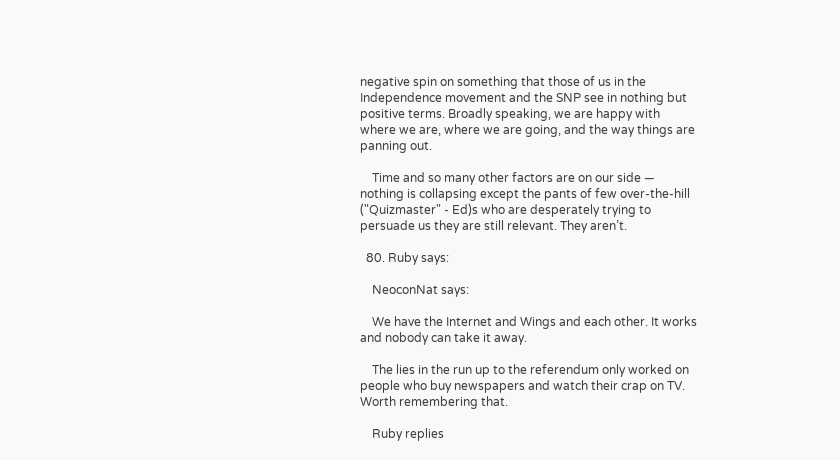negative spin on something that those of us in the Independence movement and the SNP see in nothing but positive terms. Broadly speaking, we are happy with where we are, where we are going, and the way things are panning out.

    Time and so many other factors are on our side — nothing is collapsing except the pants of few over-the-hill ("Quizmaster" - Ed)s who are desperately trying to persuade us they are still relevant. They aren’t.

  80. Ruby says:

    NeoconNat says:

    We have the Internet and Wings and each other. It works and nobody can take it away.

    The lies in the run up to the referendum only worked on people who buy newspapers and watch their crap on TV. Worth remembering that.

    Ruby replies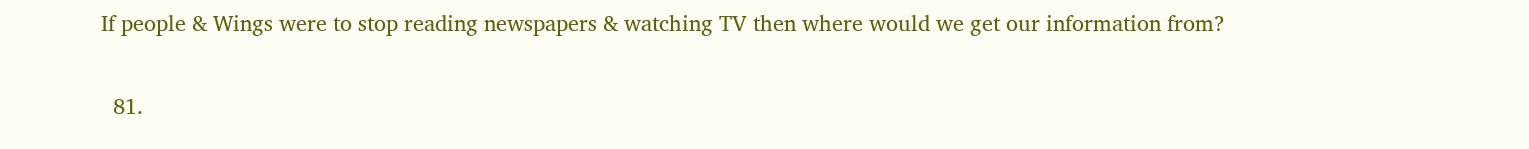If people & Wings were to stop reading newspapers & watching TV then where would we get our information from?

  81.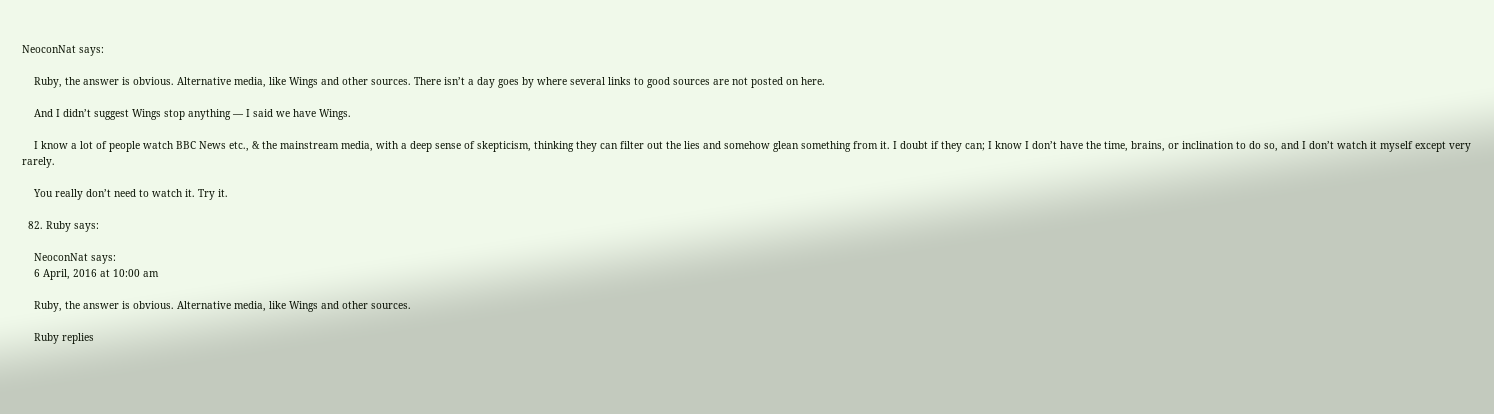NeoconNat says:

    Ruby, the answer is obvious. Alternative media, like Wings and other sources. There isn’t a day goes by where several links to good sources are not posted on here.

    And I didn’t suggest Wings stop anything — I said we have Wings.

    I know a lot of people watch BBC News etc., & the mainstream media, with a deep sense of skepticism, thinking they can filter out the lies and somehow glean something from it. I doubt if they can; I know I don’t have the time, brains, or inclination to do so, and I don’t watch it myself except very rarely.

    You really don’t need to watch it. Try it.

  82. Ruby says:

    NeoconNat says:
    6 April, 2016 at 10:00 am

    Ruby, the answer is obvious. Alternative media, like Wings and other sources.

    Ruby replies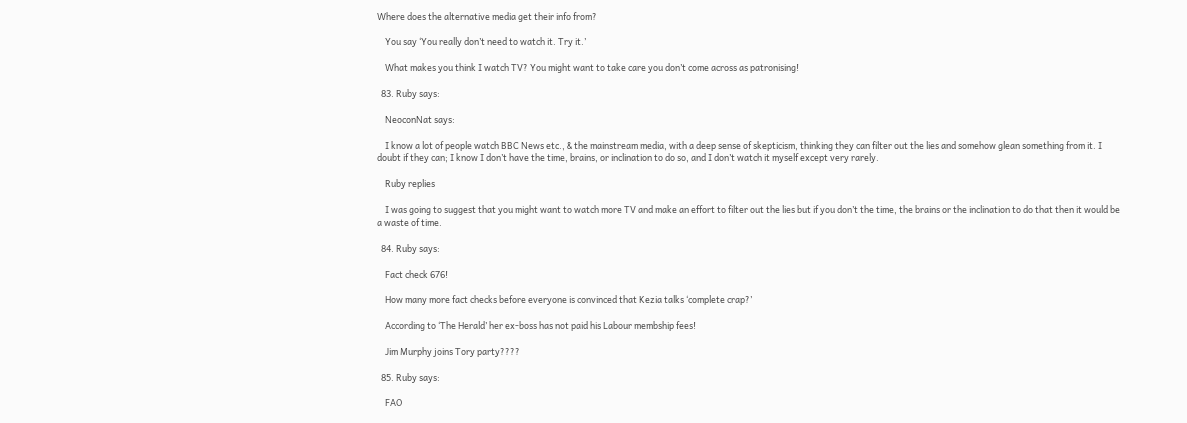Where does the alternative media get their info from?

    You say ‘You really don’t need to watch it. Try it.’

    What makes you think I watch TV? You might want to take care you don’t come across as patronising!

  83. Ruby says:

    NeoconNat says:

    I know a lot of people watch BBC News etc., & the mainstream media, with a deep sense of skepticism, thinking they can filter out the lies and somehow glean something from it. I doubt if they can; I know I don’t have the time, brains, or inclination to do so, and I don’t watch it myself except very rarely.

    Ruby replies

    I was going to suggest that you might want to watch more TV and make an effort to filter out the lies but if you don’t the time, the brains or the inclination to do that then it would be a waste of time.

  84. Ruby says:

    Fact check 676!

    How many more fact checks before everyone is convinced that Kezia talks ‘complete crap?’

    According to ‘The Herald’ her ex-boss has not paid his Labour membship fees!

    Jim Murphy joins Tory party????

  85. Ruby says:

    FAO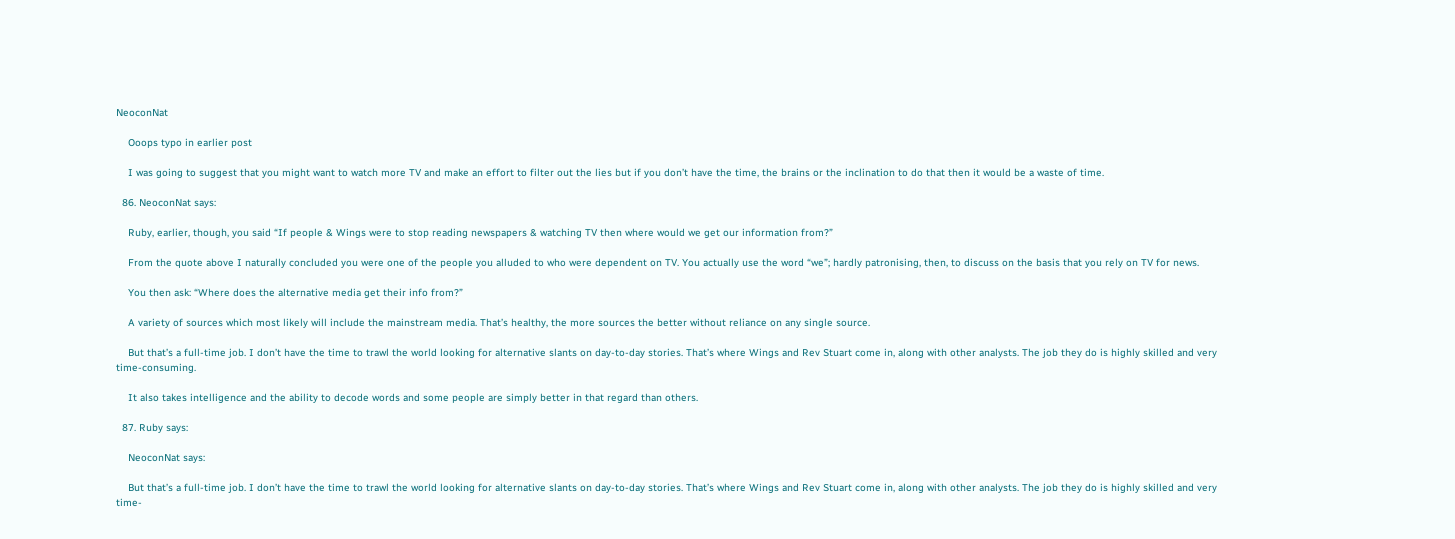NeoconNat

    Ooops typo in earlier post

    I was going to suggest that you might want to watch more TV and make an effort to filter out the lies but if you don’t have the time, the brains or the inclination to do that then it would be a waste of time.

  86. NeoconNat says:

    Ruby, earlier, though, you said “If people & Wings were to stop reading newspapers & watching TV then where would we get our information from?”

    From the quote above I naturally concluded you were one of the people you alluded to who were dependent on TV. You actually use the word “we”; hardly patronising, then, to discuss on the basis that you rely on TV for news.

    You then ask: “Where does the alternative media get their info from?”

    A variety of sources which most likely will include the mainstream media. That’s healthy, the more sources the better without reliance on any single source.

    But that’s a full-time job. I don’t have the time to trawl the world looking for alternative slants on day-to-day stories. That’s where Wings and Rev Stuart come in, along with other analysts. The job they do is highly skilled and very time-consuming.

    It also takes intelligence and the ability to decode words and some people are simply better in that regard than others.

  87. Ruby says:

    NeoconNat says:

    But that’s a full-time job. I don’t have the time to trawl the world looking for alternative slants on day-to-day stories. That’s where Wings and Rev Stuart come in, along with other analysts. The job they do is highly skilled and very time-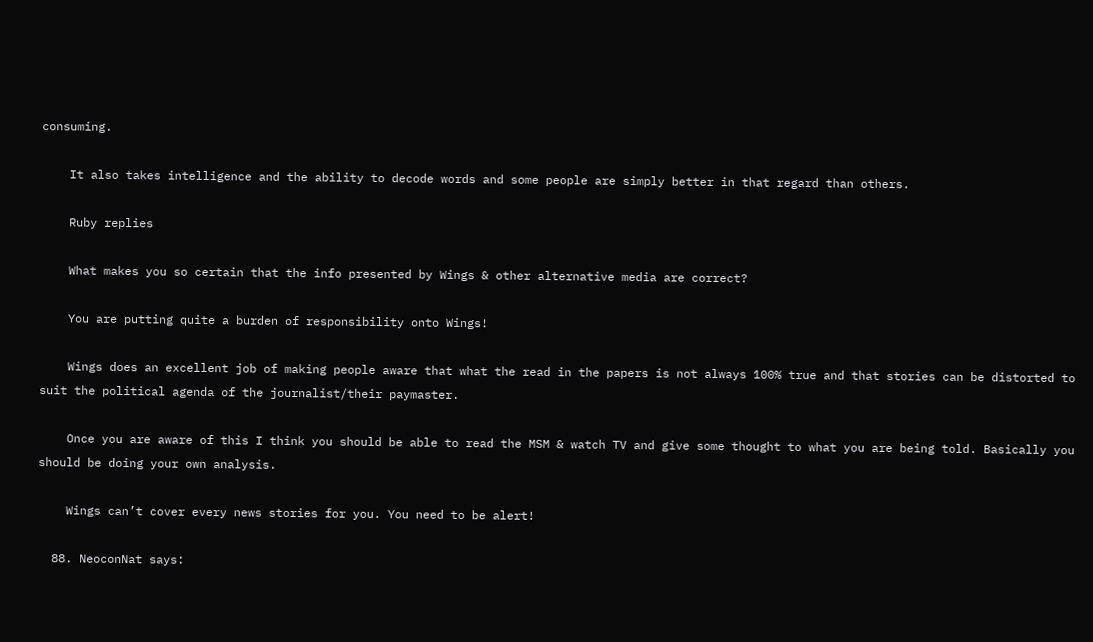consuming.

    It also takes intelligence and the ability to decode words and some people are simply better in that regard than others.

    Ruby replies

    What makes you so certain that the info presented by Wings & other alternative media are correct?

    You are putting quite a burden of responsibility onto Wings!

    Wings does an excellent job of making people aware that what the read in the papers is not always 100% true and that stories can be distorted to suit the political agenda of the journalist/their paymaster.

    Once you are aware of this I think you should be able to read the MSM & watch TV and give some thought to what you are being told. Basically you should be doing your own analysis.

    Wings can’t cover every news stories for you. You need to be alert!

  88. NeoconNat says: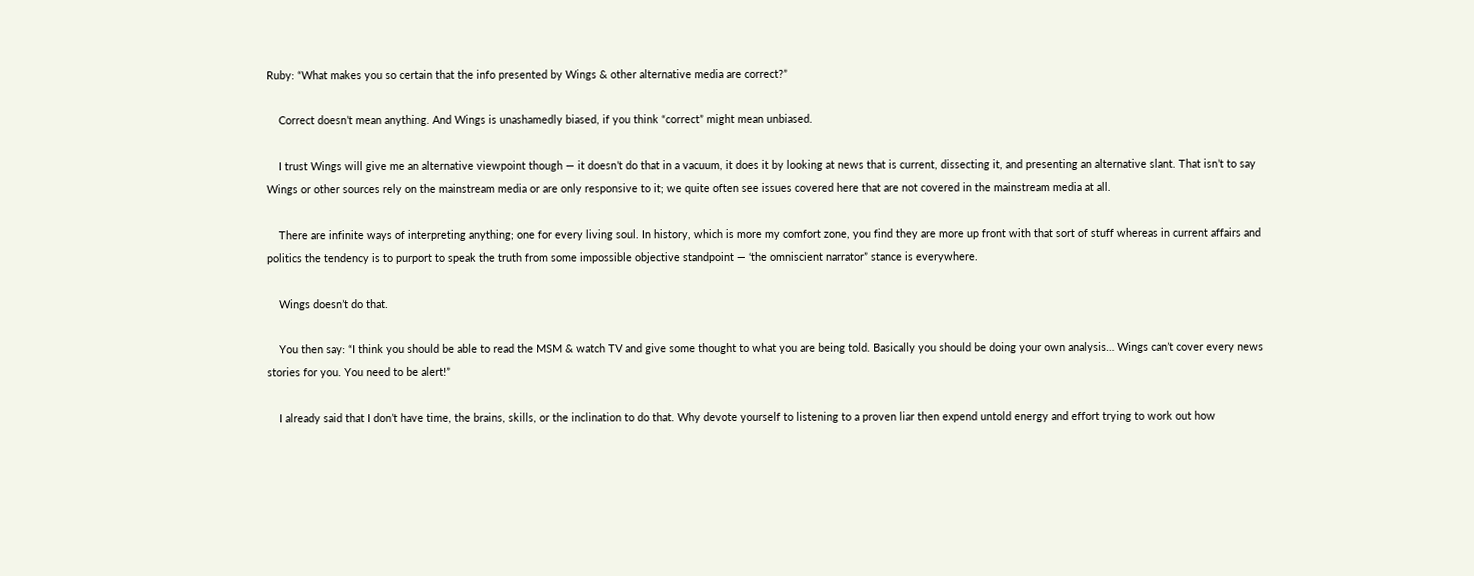Ruby: “What makes you so certain that the info presented by Wings & other alternative media are correct?”

    Correct doesn’t mean anything. And Wings is unashamedly biased, if you think “correct” might mean unbiased.

    I trust Wings will give me an alternative viewpoint though — it doesn’t do that in a vacuum, it does it by looking at news that is current, dissecting it, and presenting an alternative slant. That isn’t to say Wings or other sources rely on the mainstream media or are only responsive to it; we quite often see issues covered here that are not covered in the mainstream media at all.

    There are infinite ways of interpreting anything; one for every living soul. In history, which is more my comfort zone, you find they are more up front with that sort of stuff whereas in current affairs and politics the tendency is to purport to speak the truth from some impossible objective standpoint — ‘the omniscient narrator” stance is everywhere.

    Wings doesn’t do that.

    You then say: “I think you should be able to read the MSM & watch TV and give some thought to what you are being told. Basically you should be doing your own analysis… Wings can’t cover every news stories for you. You need to be alert!”

    I already said that I don’t have time, the brains, skills, or the inclination to do that. Why devote yourself to listening to a proven liar then expend untold energy and effort trying to work out how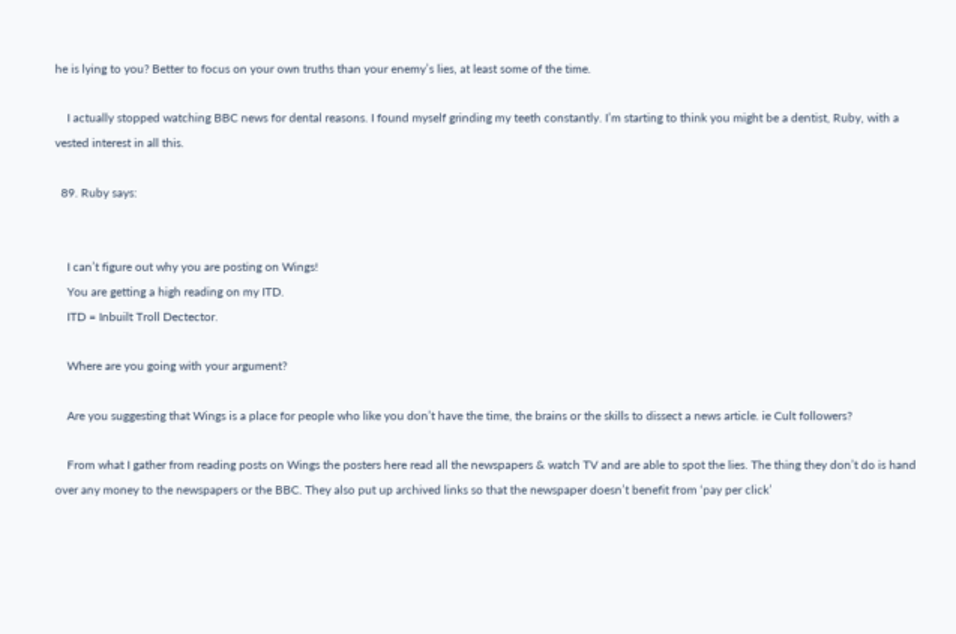he is lying to you? Better to focus on your own truths than your enemy’s lies, at least some of the time.

    I actually stopped watching BBC news for dental reasons. I found myself grinding my teeth constantly. I’m starting to think you might be a dentist, Ruby, with a vested interest in all this.

  89. Ruby says:


    I can’t figure out why you are posting on Wings!
    You are getting a high reading on my ITD.
    ITD = Inbuilt Troll Dectector.

    Where are you going with your argument?

    Are you suggesting that Wings is a place for people who like you don’t have the time, the brains or the skills to dissect a news article. ie Cult followers?

    From what I gather from reading posts on Wings the posters here read all the newspapers & watch TV and are able to spot the lies. The thing they don’t do is hand over any money to the newspapers or the BBC. They also put up archived links so that the newspaper doesn’t benefit from ‘pay per click’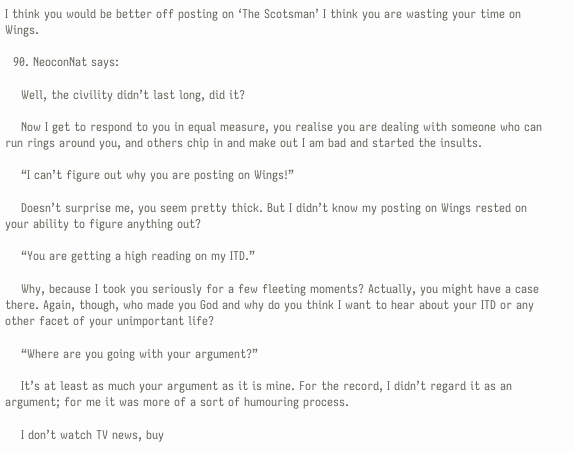I think you would be better off posting on ‘The Scotsman’ I think you are wasting your time on Wings.

  90. NeoconNat says:

    Well, the civility didn’t last long, did it?

    Now I get to respond to you in equal measure, you realise you are dealing with someone who can run rings around you, and others chip in and make out I am bad and started the insults.

    “I can’t figure out why you are posting on Wings!”

    Doesn’t surprise me, you seem pretty thick. But I didn’t know my posting on Wings rested on your ability to figure anything out?

    “You are getting a high reading on my ITD.”

    Why, because I took you seriously for a few fleeting moments? Actually, you might have a case there. Again, though, who made you God and why do you think I want to hear about your ITD or any other facet of your unimportant life?

    “Where are you going with your argument?”

    It’s at least as much your argument as it is mine. For the record, I didn’t regard it as an argument; for me it was more of a sort of humouring process.

    I don’t watch TV news, buy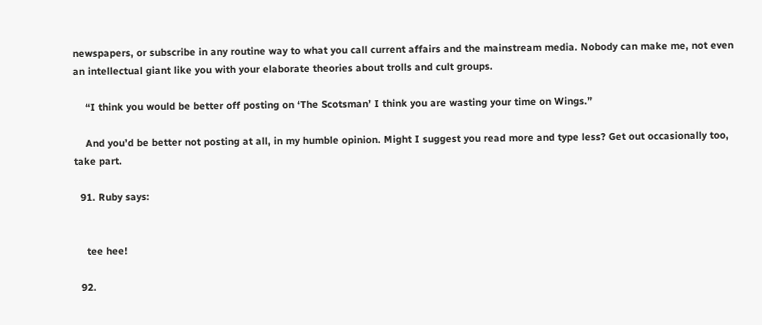newspapers, or subscribe in any routine way to what you call current affairs and the mainstream media. Nobody can make me, not even an intellectual giant like you with your elaborate theories about trolls and cult groups.

    “I think you would be better off posting on ‘The Scotsman’ I think you are wasting your time on Wings.”

    And you’d be better not posting at all, in my humble opinion. Might I suggest you read more and type less? Get out occasionally too, take part.

  91. Ruby says:


    tee hee!

  92.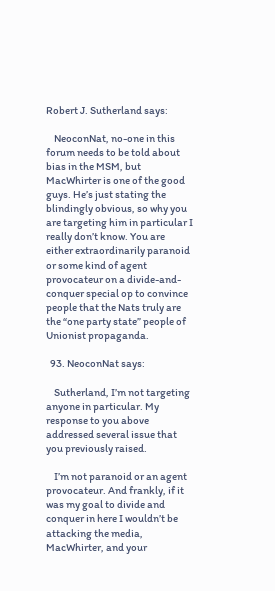Robert J. Sutherland says:

    NeoconNat, no-one in this forum needs to be told about bias in the MSM, but MacWhirter is one of the good guys. He’s just stating the blindingly obvious, so why you are targeting him in particular I really don’t know. You are either extraordinarily paranoid or some kind of agent provocateur on a divide-and-conquer special op to convince people that the Nats truly are the “one party state” people of Unionist propaganda.

  93. NeoconNat says:

    Sutherland, I’m not targeting anyone in particular. My response to you above addressed several issue that you previously raised.

    I’m not paranoid or an agent provocateur. And frankly, if it was my goal to divide and conquer in here I wouldn’t be attacking the media, MacWhirter, and your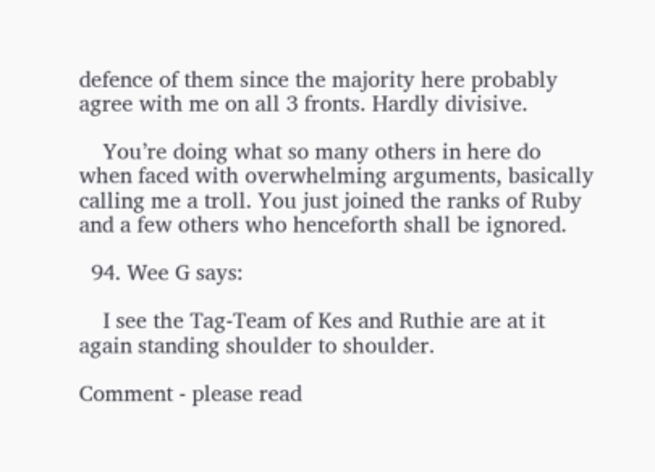defence of them since the majority here probably agree with me on all 3 fronts. Hardly divisive.

    You’re doing what so many others in here do when faced with overwhelming arguments, basically calling me a troll. You just joined the ranks of Ruby and a few others who henceforth shall be ignored.

  94. Wee G says:

    I see the Tag-Team of Kes and Ruthie are at it again standing shoulder to shoulder.

Comment - please read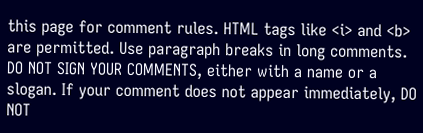this page for comment rules. HTML tags like <i> and <b> are permitted. Use paragraph breaks in long comments. DO NOT SIGN YOUR COMMENTS, either with a name or a slogan. If your comment does not appear immediately, DO NOT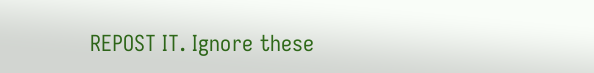REPOST IT. Ignore these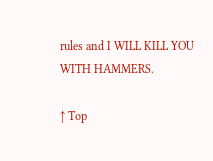rules and I WILL KILL YOU WITH HAMMERS.

↑ Top